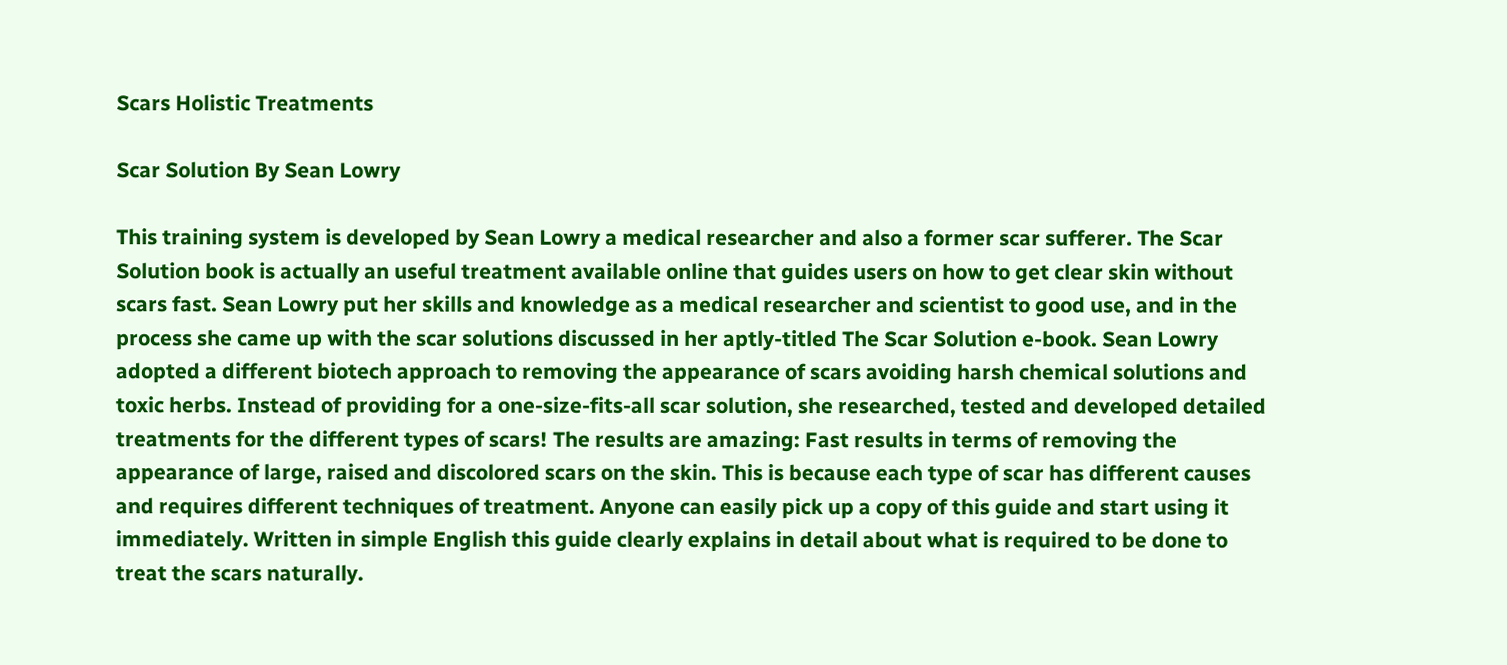Scars Holistic Treatments

Scar Solution By Sean Lowry

This training system is developed by Sean Lowry a medical researcher and also a former scar sufferer. The Scar Solution book is actually an useful treatment available online that guides users on how to get clear skin without scars fast. Sean Lowry put her skills and knowledge as a medical researcher and scientist to good use, and in the process she came up with the scar solutions discussed in her aptly-titled The Scar Solution e-book. Sean Lowry adopted a different biotech approach to removing the appearance of scars avoiding harsh chemical solutions and toxic herbs. Instead of providing for a one-size-fits-all scar solution, she researched, tested and developed detailed treatments for the different types of scars! The results are amazing: Fast results in terms of removing the appearance of large, raised and discolored scars on the skin. This is because each type of scar has different causes and requires different techniques of treatment. Anyone can easily pick up a copy of this guide and start using it immediately. Written in simple English this guide clearly explains in detail about what is required to be done to treat the scars naturally.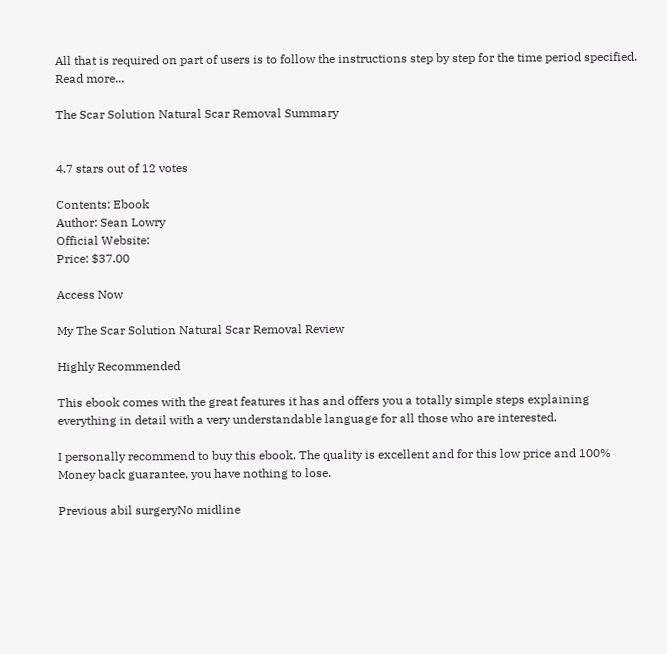All that is required on part of users is to follow the instructions step by step for the time period specified. Read more...

The Scar Solution Natural Scar Removal Summary


4.7 stars out of 12 votes

Contents: Ebook
Author: Sean Lowry
Official Website:
Price: $37.00

Access Now

My The Scar Solution Natural Scar Removal Review

Highly Recommended

This ebook comes with the great features it has and offers you a totally simple steps explaining everything in detail with a very understandable language for all those who are interested.

I personally recommend to buy this ebook. The quality is excellent and for this low price and 100% Money back guarantee, you have nothing to lose.

Previous abil surgeryNo midline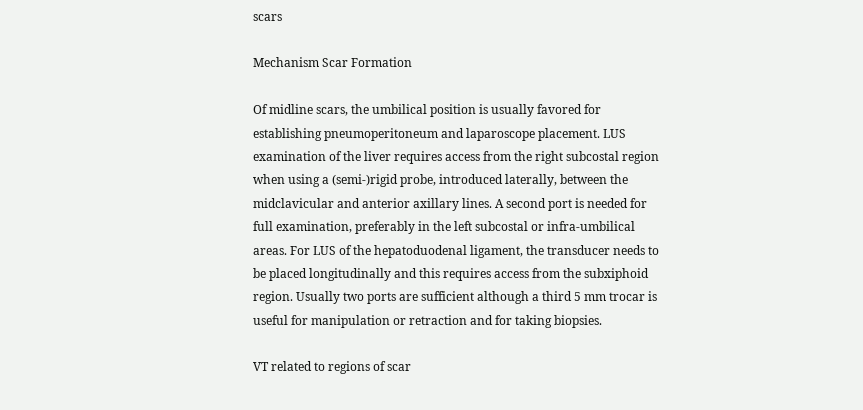scars

Mechanism Scar Formation

Of midline scars, the umbilical position is usually favored for establishing pneumoperitoneum and laparoscope placement. LUS examination of the liver requires access from the right subcostal region when using a (semi-)rigid probe, introduced laterally, between the midclavicular and anterior axillary lines. A second port is needed for full examination, preferably in the left subcostal or infra-umbilical areas. For LUS of the hepatoduodenal ligament, the transducer needs to be placed longitudinally and this requires access from the subxiphoid region. Usually two ports are sufficient although a third 5 mm trocar is useful for manipulation or retraction and for taking biopsies.

VT related to regions of scar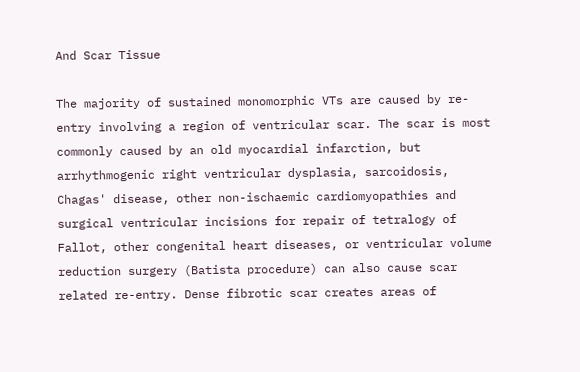And Scar Tissue

The majority of sustained monomorphic VTs are caused by re-entry involving a region of ventricular scar. The scar is most commonly caused by an old myocardial infarction, but arrhythmogenic right ventricular dysplasia, sarcoidosis, Chagas' disease, other non-ischaemic cardiomyopathies and surgical ventricular incisions for repair of tetralogy of Fallot, other congenital heart diseases, or ventricular volume reduction surgery (Batista procedure) can also cause scar related re-entry. Dense fibrotic scar creates areas of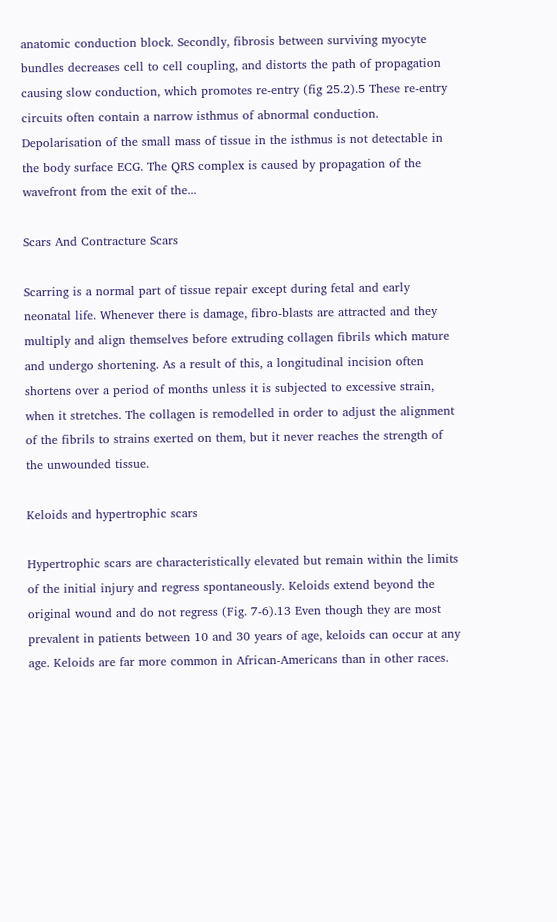anatomic conduction block. Secondly, fibrosis between surviving myocyte bundles decreases cell to cell coupling, and distorts the path of propagation causing slow conduction, which promotes re-entry (fig 25.2).5 These re-entry circuits often contain a narrow isthmus of abnormal conduction. Depolarisation of the small mass of tissue in the isthmus is not detectable in the body surface ECG. The QRS complex is caused by propagation of the wavefront from the exit of the...

Scars And Contracture Scars

Scarring is a normal part of tissue repair except during fetal and early neonatal life. Whenever there is damage, fibro-blasts are attracted and they multiply and align themselves before extruding collagen fibrils which mature and undergo shortening. As a result of this, a longitudinal incision often shortens over a period of months unless it is subjected to excessive strain, when it stretches. The collagen is remodelled in order to adjust the alignment of the fibrils to strains exerted on them, but it never reaches the strength of the unwounded tissue.

Keloids and hypertrophic scars

Hypertrophic scars are characteristically elevated but remain within the limits of the initial injury and regress spontaneously. Keloids extend beyond the original wound and do not regress (Fig. 7-6).13 Even though they are most prevalent in patients between 10 and 30 years of age, keloids can occur at any age. Keloids are far more common in African-Americans than in other races.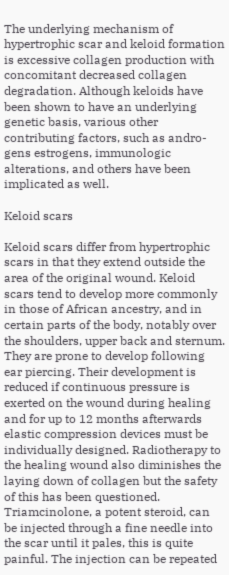The underlying mechanism of hypertrophic scar and keloid formation is excessive collagen production with concomitant decreased collagen degradation. Although keloids have been shown to have an underlying genetic basis, various other contributing factors, such as andro-gens estrogens, immunologic alterations, and others have been implicated as well.

Keloid scars

Keloid scars differ from hypertrophic scars in that they extend outside the area of the original wound. Keloid scars tend to develop more commonly in those of African ancestry, and in certain parts of the body, notably over the shoulders, upper back and sternum. They are prone to develop following ear piercing. Their development is reduced if continuous pressure is exerted on the wound during healing and for up to 12 months afterwards elastic compression devices must be individually designed. Radiotherapy to the healing wound also diminishes the laying down of collagen but the safety of this has been questioned. Triamcinolone, a potent steroid, can be injected through a fine needle into the scar until it pales, this is quite painful. The injection can be repeated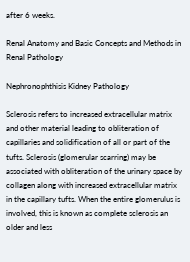after 6 weeks.

Renal Anatomy and Basic Concepts and Methods in Renal Pathology

Nephronophthisis Kidney Pathology

Sclerosis refers to increased extracellular matrix and other material leading to obliteration of capillaries and solidification of all or part of the tufts. Sclerosis (glomerular scarring) may be associated with obliteration of the urinary space by collagen along with increased extracellular matrix in the capillary tufts. When the entire glomerulus is involved, this is known as complete sclerosis an older and less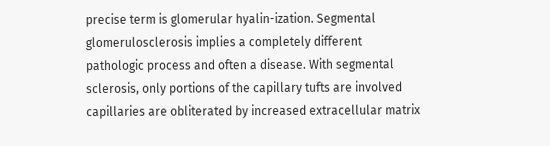precise term is glomerular hyalin-ization. Segmental glomerulosclerosis implies a completely different pathologic process and often a disease. With segmental sclerosis, only portions of the capillary tufts are involved capillaries are obliterated by increased extracellular matrix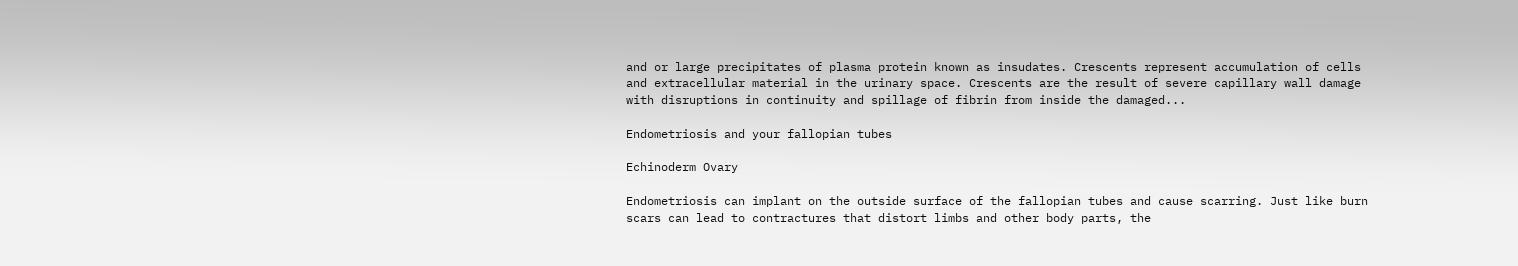and or large precipitates of plasma protein known as insudates. Crescents represent accumulation of cells and extracellular material in the urinary space. Crescents are the result of severe capillary wall damage with disruptions in continuity and spillage of fibrin from inside the damaged...

Endometriosis and your fallopian tubes

Echinoderm Ovary

Endometriosis can implant on the outside surface of the fallopian tubes and cause scarring. Just like burn scars can lead to contractures that distort limbs and other body parts, the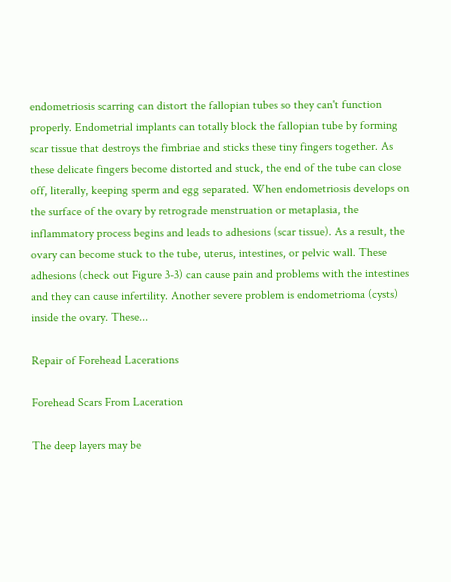endometriosis scarring can distort the fallopian tubes so they can't function properly. Endometrial implants can totally block the fallopian tube by forming scar tissue that destroys the fimbriae and sticks these tiny fingers together. As these delicate fingers become distorted and stuck, the end of the tube can close off, literally, keeping sperm and egg separated. When endometriosis develops on the surface of the ovary by retrograde menstruation or metaplasia, the inflammatory process begins and leads to adhesions (scar tissue). As a result, the ovary can become stuck to the tube, uterus, intestines, or pelvic wall. These adhesions (check out Figure 3-3) can cause pain and problems with the intestines and they can cause infertility. Another severe problem is endometrioma (cysts) inside the ovary. These...

Repair of Forehead Lacerations

Forehead Scars From Laceration

The deep layers may be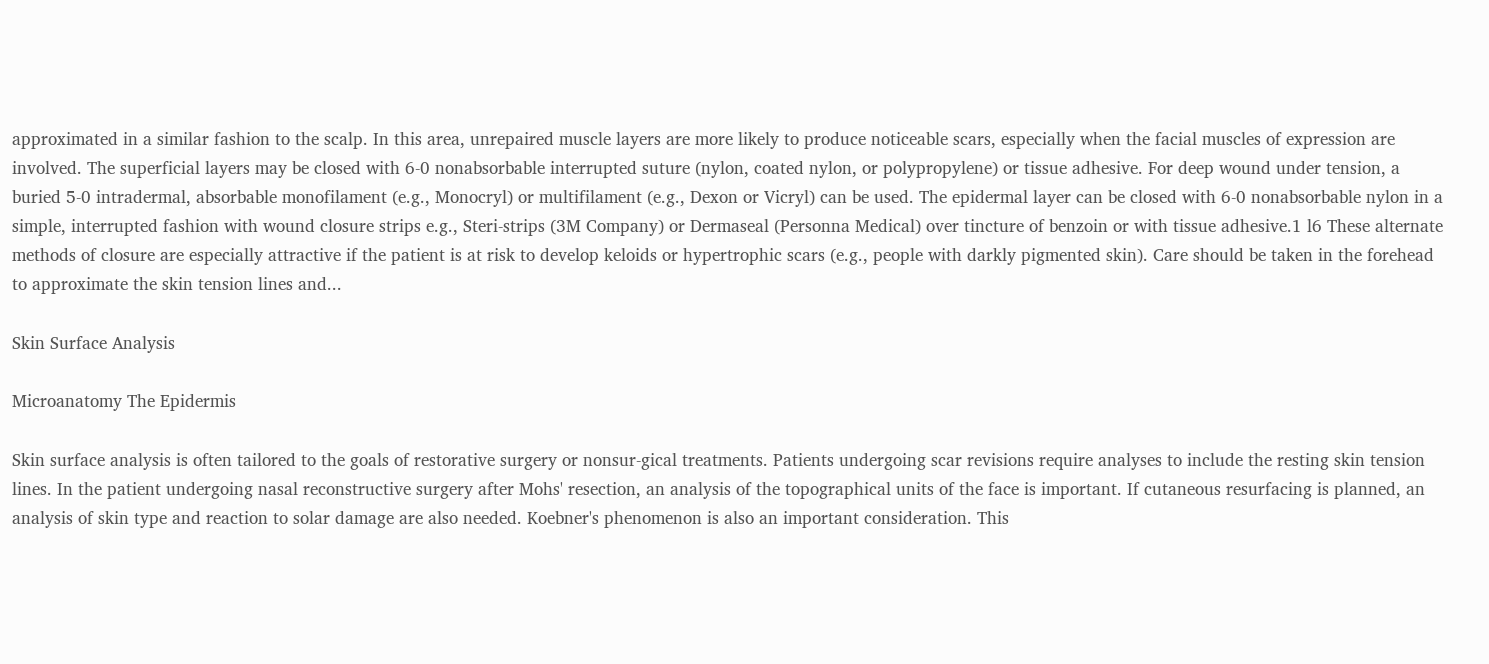approximated in a similar fashion to the scalp. In this area, unrepaired muscle layers are more likely to produce noticeable scars, especially when the facial muscles of expression are involved. The superficial layers may be closed with 6-0 nonabsorbable interrupted suture (nylon, coated nylon, or polypropylene) or tissue adhesive. For deep wound under tension, a buried 5-0 intradermal, absorbable monofilament (e.g., Monocryl) or multifilament (e.g., Dexon or Vicryl) can be used. The epidermal layer can be closed with 6-0 nonabsorbable nylon in a simple, interrupted fashion with wound closure strips e.g., Steri-strips (3M Company) or Dermaseal (Personna Medical) over tincture of benzoin or with tissue adhesive.1 l6 These alternate methods of closure are especially attractive if the patient is at risk to develop keloids or hypertrophic scars (e.g., people with darkly pigmented skin). Care should be taken in the forehead to approximate the skin tension lines and...

Skin Surface Analysis

Microanatomy The Epidermis

Skin surface analysis is often tailored to the goals of restorative surgery or nonsur-gical treatments. Patients undergoing scar revisions require analyses to include the resting skin tension lines. In the patient undergoing nasal reconstructive surgery after Mohs' resection, an analysis of the topographical units of the face is important. If cutaneous resurfacing is planned, an analysis of skin type and reaction to solar damage are also needed. Koebner's phenomenon is also an important consideration. This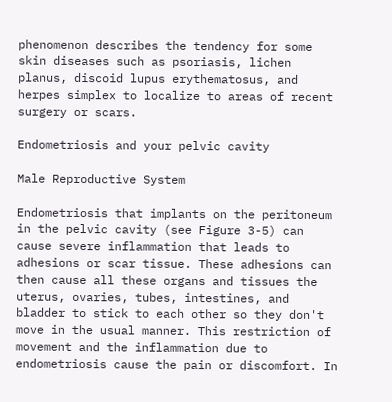phenomenon describes the tendency for some skin diseases such as psoriasis, lichen planus, discoid lupus erythematosus, and herpes simplex to localize to areas of recent surgery or scars.

Endometriosis and your pelvic cavity

Male Reproductive System

Endometriosis that implants on the peritoneum in the pelvic cavity (see Figure 3-5) can cause severe inflammation that leads to adhesions or scar tissue. These adhesions can then cause all these organs and tissues the uterus, ovaries, tubes, intestines, and bladder to stick to each other so they don't move in the usual manner. This restriction of movement and the inflammation due to endometriosis cause the pain or discomfort. In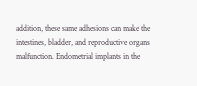addition, these same adhesions can make the intestines, bladder, and reproductive organs malfunction. Endometrial implants in the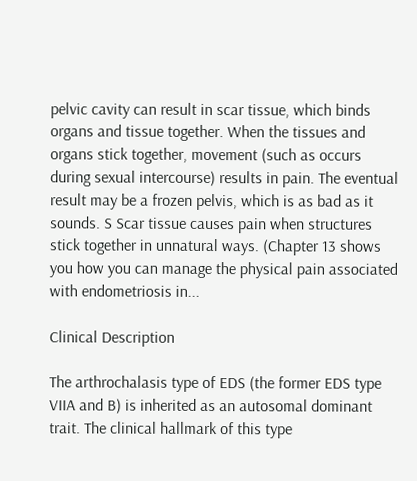pelvic cavity can result in scar tissue, which binds organs and tissue together. When the tissues and organs stick together, movement (such as occurs during sexual intercourse) results in pain. The eventual result may be a frozen pelvis, which is as bad as it sounds. S Scar tissue causes pain when structures stick together in unnatural ways. (Chapter 13 shows you how you can manage the physical pain associated with endometriosis in...

Clinical Description

The arthrochalasis type of EDS (the former EDS type VIIA and B) is inherited as an autosomal dominant trait. The clinical hallmark of this type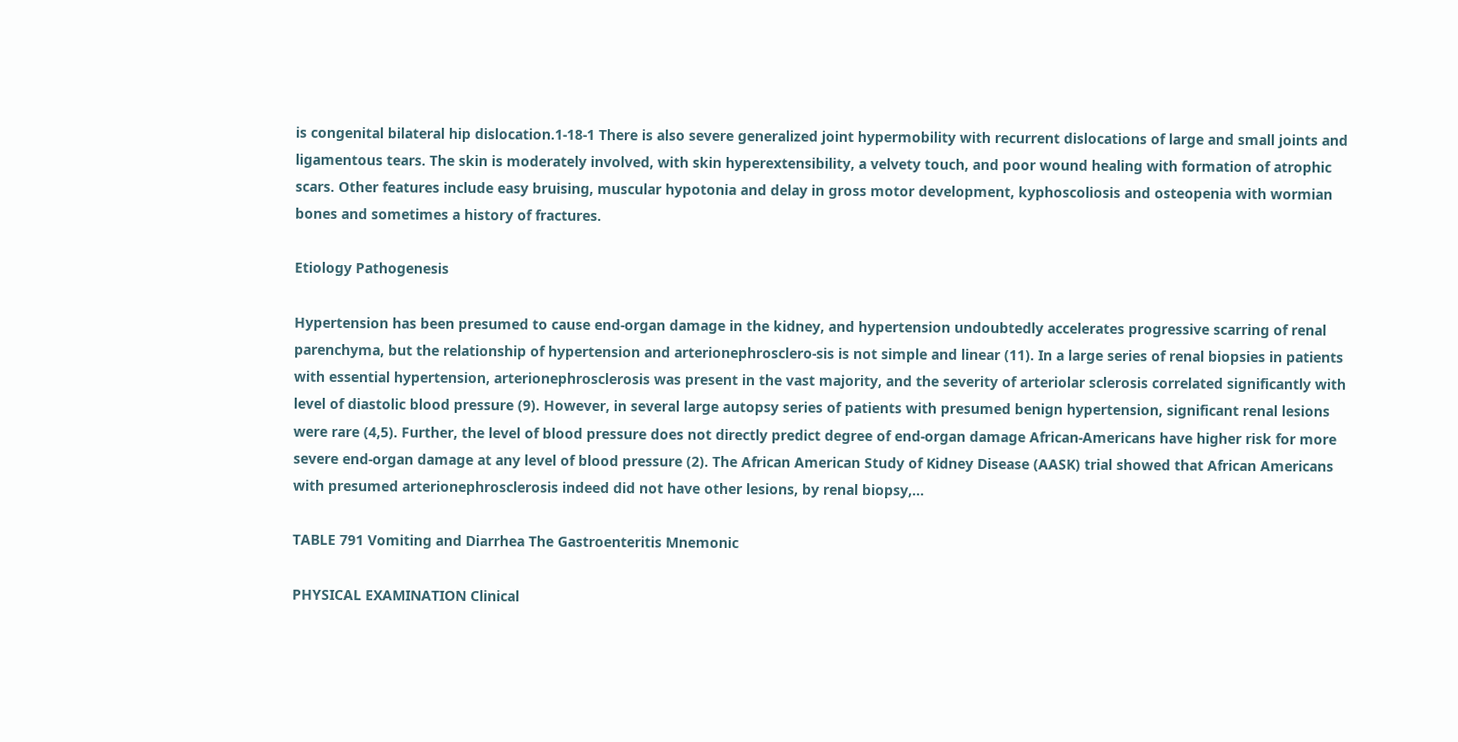is congenital bilateral hip dislocation.1-18-1 There is also severe generalized joint hypermobility with recurrent dislocations of large and small joints and ligamentous tears. The skin is moderately involved, with skin hyperextensibility, a velvety touch, and poor wound healing with formation of atrophic scars. Other features include easy bruising, muscular hypotonia and delay in gross motor development, kyphoscoliosis and osteopenia with wormian bones and sometimes a history of fractures.

Etiology Pathogenesis

Hypertension has been presumed to cause end-organ damage in the kidney, and hypertension undoubtedly accelerates progressive scarring of renal parenchyma, but the relationship of hypertension and arterionephrosclero-sis is not simple and linear (11). In a large series of renal biopsies in patients with essential hypertension, arterionephrosclerosis was present in the vast majority, and the severity of arteriolar sclerosis correlated significantly with level of diastolic blood pressure (9). However, in several large autopsy series of patients with presumed benign hypertension, significant renal lesions were rare (4,5). Further, the level of blood pressure does not directly predict degree of end-organ damage African-Americans have higher risk for more severe end-organ damage at any level of blood pressure (2). The African American Study of Kidney Disease (AASK) trial showed that African Americans with presumed arterionephrosclerosis indeed did not have other lesions, by renal biopsy,...

TABLE 791 Vomiting and Diarrhea The Gastroenteritis Mnemonic

PHYSICAL EXAMINATION Clinical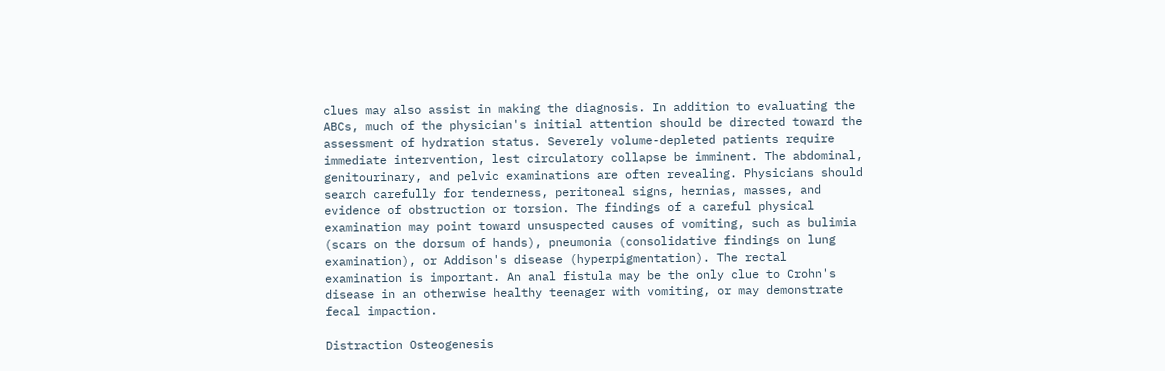clues may also assist in making the diagnosis. In addition to evaluating the ABCs, much of the physician's initial attention should be directed toward the assessment of hydration status. Severely volume-depleted patients require immediate intervention, lest circulatory collapse be imminent. The abdominal, genitourinary, and pelvic examinations are often revealing. Physicians should search carefully for tenderness, peritoneal signs, hernias, masses, and evidence of obstruction or torsion. The findings of a careful physical examination may point toward unsuspected causes of vomiting, such as bulimia (scars on the dorsum of hands), pneumonia (consolidative findings on lung examination), or Addison's disease (hyperpigmentation). The rectal examination is important. An anal fistula may be the only clue to Crohn's disease in an otherwise healthy teenager with vomiting, or may demonstrate fecal impaction.

Distraction Osteogenesis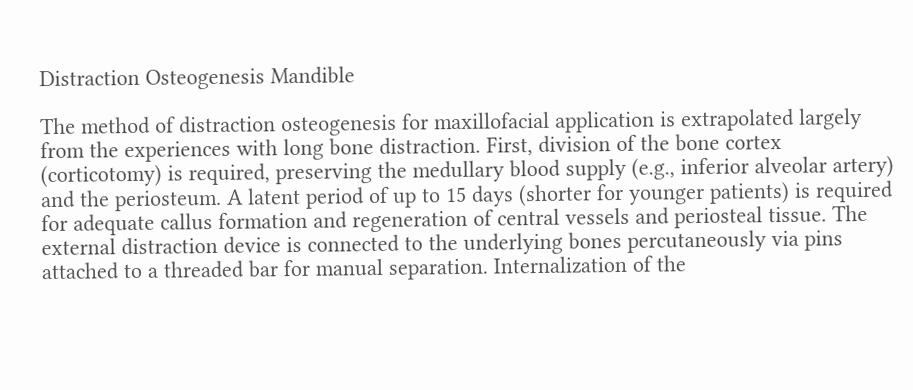Distraction Osteogenesis Mandible

The method of distraction osteogenesis for maxillofacial application is extrapolated largely from the experiences with long bone distraction. First, division of the bone cortex (corticotomy) is required, preserving the medullary blood supply (e.g., inferior alveolar artery) and the periosteum. A latent period of up to 15 days (shorter for younger patients) is required for adequate callus formation and regeneration of central vessels and periosteal tissue. The external distraction device is connected to the underlying bones percutaneously via pins attached to a threaded bar for manual separation. Internalization of the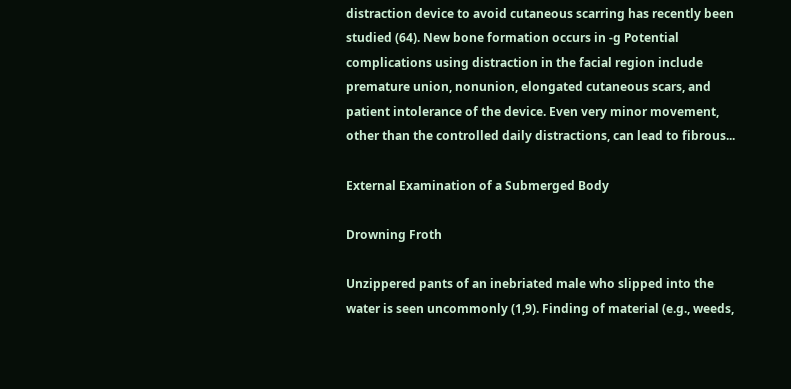distraction device to avoid cutaneous scarring has recently been studied (64). New bone formation occurs in -g Potential complications using distraction in the facial region include premature union, nonunion, elongated cutaneous scars, and patient intolerance of the device. Even very minor movement, other than the controlled daily distractions, can lead to fibrous...

External Examination of a Submerged Body

Drowning Froth

Unzippered pants of an inebriated male who slipped into the water is seen uncommonly (1,9). Finding of material (e.g., weeds,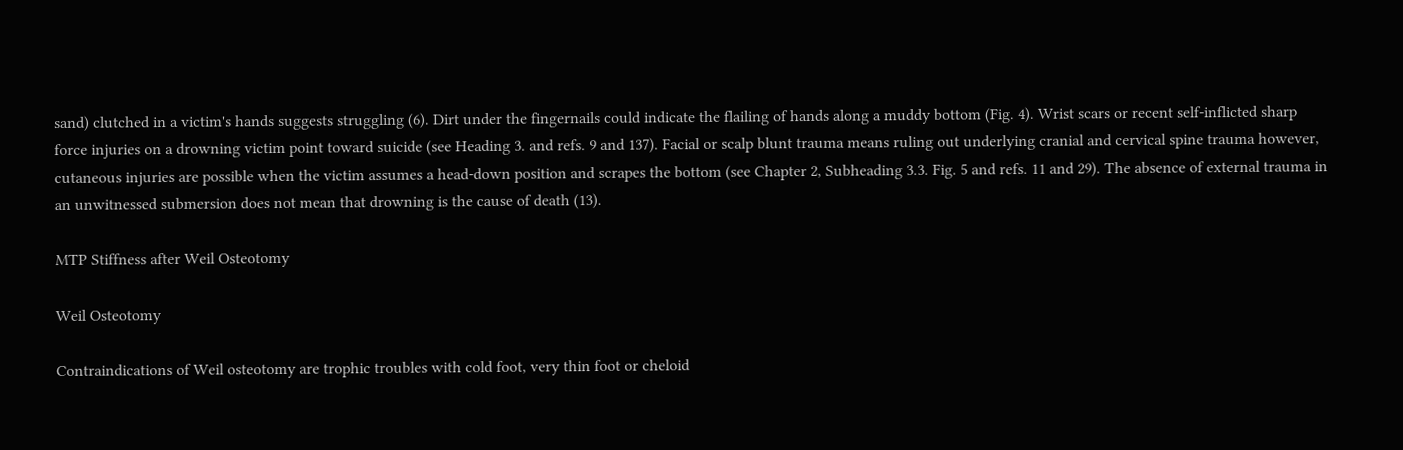sand) clutched in a victim's hands suggests struggling (6). Dirt under the fingernails could indicate the flailing of hands along a muddy bottom (Fig. 4). Wrist scars or recent self-inflicted sharp force injuries on a drowning victim point toward suicide (see Heading 3. and refs. 9 and 137). Facial or scalp blunt trauma means ruling out underlying cranial and cervical spine trauma however, cutaneous injuries are possible when the victim assumes a head-down position and scrapes the bottom (see Chapter 2, Subheading 3.3. Fig. 5 and refs. 11 and 29). The absence of external trauma in an unwitnessed submersion does not mean that drowning is the cause of death (13).

MTP Stiffness after Weil Osteotomy

Weil Osteotomy

Contraindications of Weil osteotomy are trophic troubles with cold foot, very thin foot or cheloid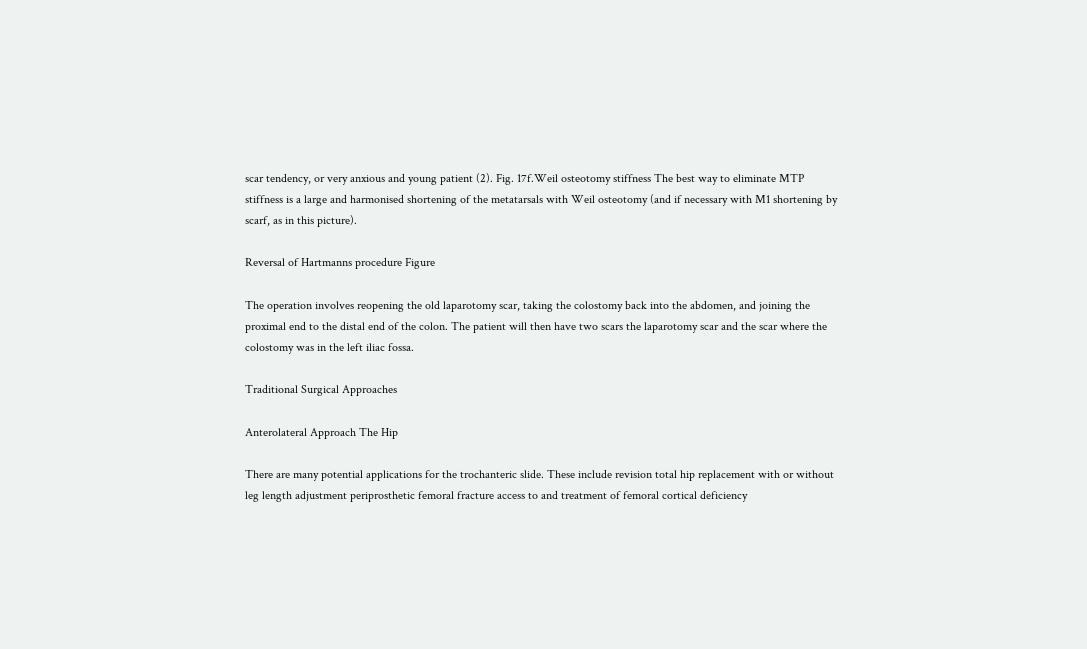scar tendency, or very anxious and young patient (2). Fig. 17f.Weil osteotomy stiffness The best way to eliminate MTP stiffness is a large and harmonised shortening of the metatarsals with Weil osteotomy (and if necessary with M1 shortening by scarf, as in this picture).

Reversal of Hartmanns procedure Figure

The operation involves reopening the old laparotomy scar, taking the colostomy back into the abdomen, and joining the proximal end to the distal end of the colon. The patient will then have two scars the laparotomy scar and the scar where the colostomy was in the left iliac fossa.

Traditional Surgical Approaches

Anterolateral Approach The Hip

There are many potential applications for the trochanteric slide. These include revision total hip replacement with or without leg length adjustment periprosthetic femoral fracture access to and treatment of femoral cortical deficiency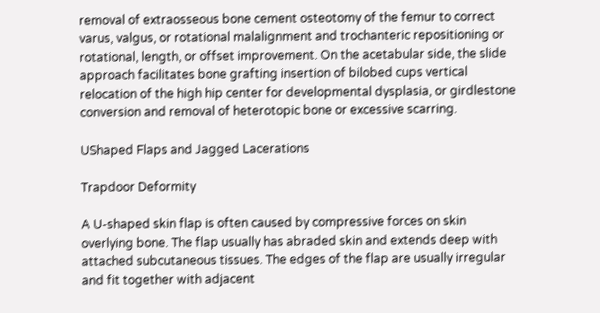removal of extraosseous bone cement osteotomy of the femur to correct varus, valgus, or rotational malalignment and trochanteric repositioning or rotational, length, or offset improvement. On the acetabular side, the slide approach facilitates bone grafting insertion of bilobed cups vertical relocation of the high hip center for developmental dysplasia, or girdlestone conversion and removal of heterotopic bone or excessive scarring.

UShaped Flaps and Jagged Lacerations

Trapdoor Deformity

A U-shaped skin flap is often caused by compressive forces on skin overlying bone. The flap usually has abraded skin and extends deep with attached subcutaneous tissues. The edges of the flap are usually irregular and fit together with adjacent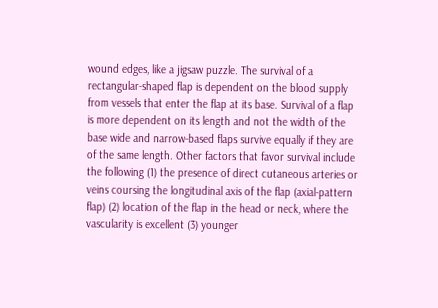wound edges, like a jigsaw puzzle. The survival of a rectangular-shaped flap is dependent on the blood supply from vessels that enter the flap at its base. Survival of a flap is more dependent on its length and not the width of the base wide and narrow-based flaps survive equally if they are of the same length. Other factors that favor survival include the following (1) the presence of direct cutaneous arteries or veins coursing the longitudinal axis of the flap (axial-pattern flap) (2) location of the flap in the head or neck, where the vascularity is excellent (3) younger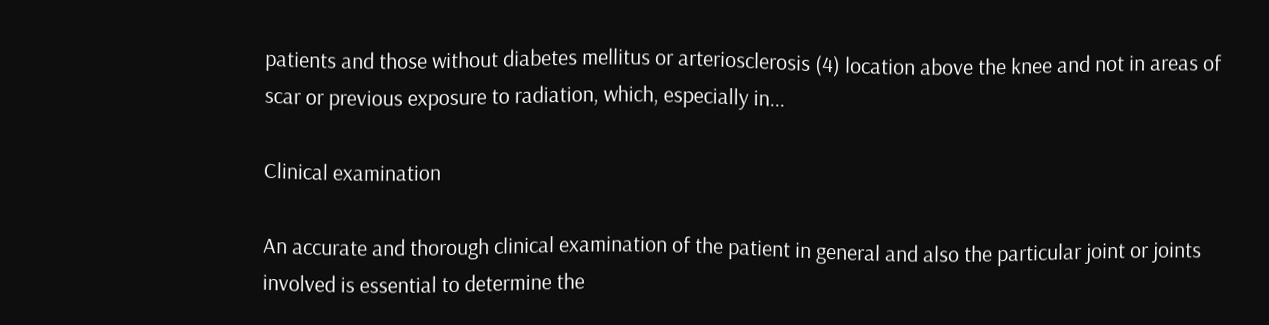patients and those without diabetes mellitus or arteriosclerosis (4) location above the knee and not in areas of scar or previous exposure to radiation, which, especially in...

Clinical examination

An accurate and thorough clinical examination of the patient in general and also the particular joint or joints involved is essential to determine the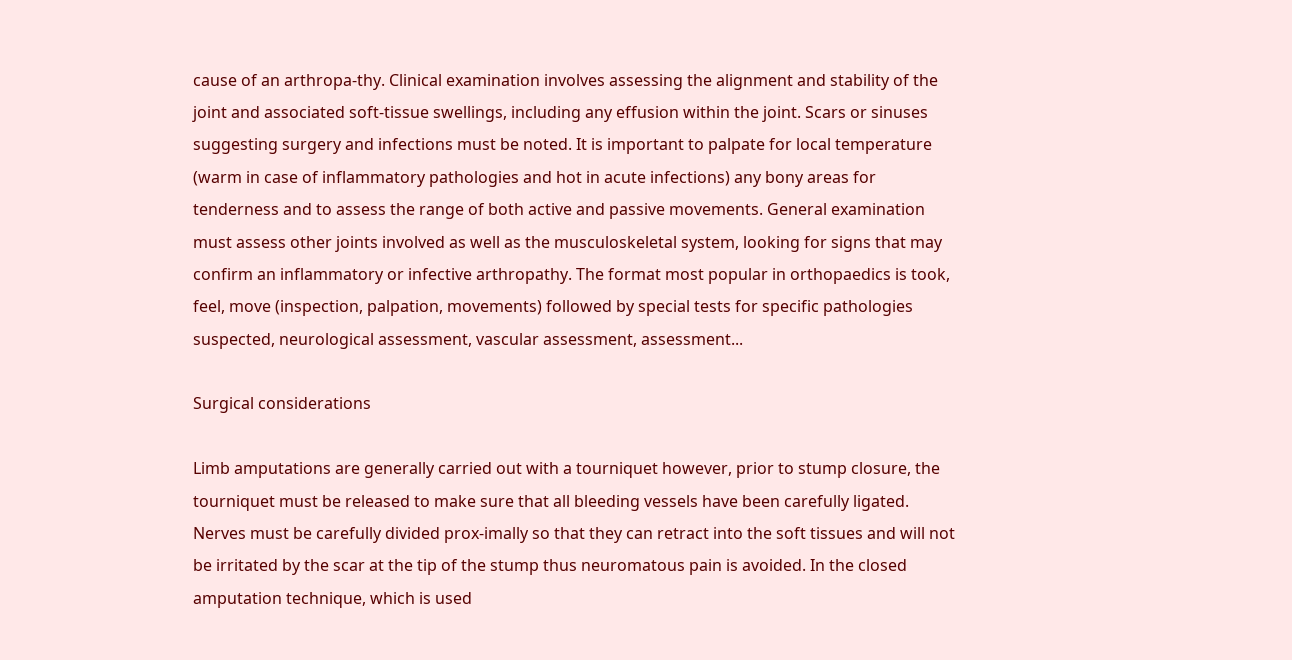cause of an arthropa-thy. Clinical examination involves assessing the alignment and stability of the joint and associated soft-tissue swellings, including any effusion within the joint. Scars or sinuses suggesting surgery and infections must be noted. It is important to palpate for local temperature (warm in case of inflammatory pathologies and hot in acute infections) any bony areas for tenderness and to assess the range of both active and passive movements. General examination must assess other joints involved as well as the musculoskeletal system, looking for signs that may confirm an inflammatory or infective arthropathy. The format most popular in orthopaedics is took, feel, move (inspection, palpation, movements) followed by special tests for specific pathologies suspected, neurological assessment, vascular assessment, assessment...

Surgical considerations

Limb amputations are generally carried out with a tourniquet however, prior to stump closure, the tourniquet must be released to make sure that all bleeding vessels have been carefully ligated. Nerves must be carefully divided prox-imally so that they can retract into the soft tissues and will not be irritated by the scar at the tip of the stump thus neuromatous pain is avoided. In the closed amputation technique, which is used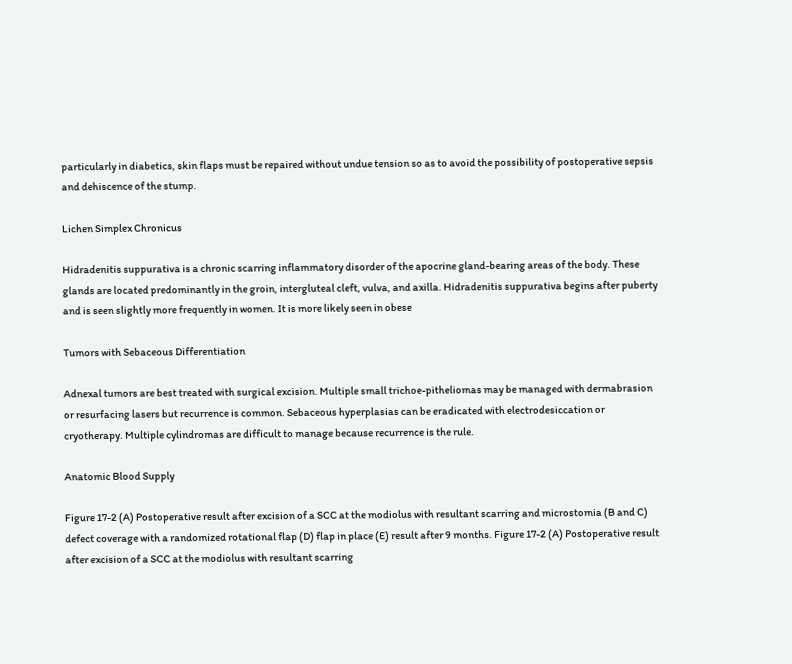particularly in diabetics, skin flaps must be repaired without undue tension so as to avoid the possibility of postoperative sepsis and dehiscence of the stump.

Lichen Simplex Chronicus

Hidradenitis suppurativa is a chronic scarring inflammatory disorder of the apocrine gland-bearing areas of the body. These glands are located predominantly in the groin, intergluteal cleft, vulva, and axilla. Hidradenitis suppurativa begins after puberty and is seen slightly more frequently in women. It is more likely seen in obese

Tumors with Sebaceous Differentiation

Adnexal tumors are best treated with surgical excision. Multiple small trichoe-pitheliomas may be managed with dermabrasion or resurfacing lasers but recurrence is common. Sebaceous hyperplasias can be eradicated with electrodesiccation or cryotherapy. Multiple cylindromas are difficult to manage because recurrence is the rule.

Anatomic Blood Supply

Figure 17-2 (A) Postoperative result after excision of a SCC at the modiolus with resultant scarring and microstomia (B and C) defect coverage with a randomized rotational flap (D) flap in place (E) result after 9 months. Figure 17-2 (A) Postoperative result after excision of a SCC at the modiolus with resultant scarring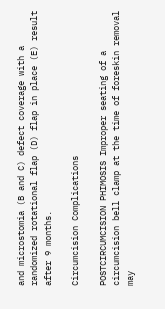and microstomia (B and C) defect coverage with a randomized rotational flap (D) flap in place (E) result after 9 months.

Circumcision Complications

POSTCIRCUMCISION PHIMOSIS Improper seating of a circumcision bell clamp at the time of foreskin removal may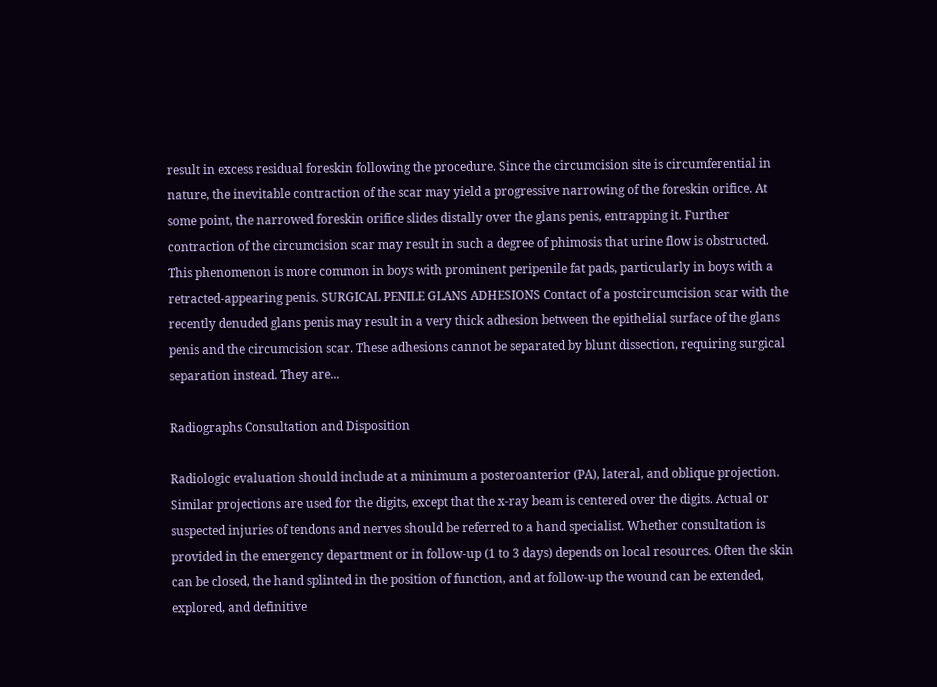result in excess residual foreskin following the procedure. Since the circumcision site is circumferential in nature, the inevitable contraction of the scar may yield a progressive narrowing of the foreskin orifice. At some point, the narrowed foreskin orifice slides distally over the glans penis, entrapping it. Further contraction of the circumcision scar may result in such a degree of phimosis that urine flow is obstructed. This phenomenon is more common in boys with prominent peripenile fat pads, particularly in boys with a retracted-appearing penis. SURGICAL PENILE GLANS ADHESIONS Contact of a postcircumcision scar with the recently denuded glans penis may result in a very thick adhesion between the epithelial surface of the glans penis and the circumcision scar. These adhesions cannot be separated by blunt dissection, requiring surgical separation instead. They are...

Radiographs Consultation and Disposition

Radiologic evaluation should include at a minimum a posteroanterior (PA), lateral, and oblique projection. Similar projections are used for the digits, except that the x-ray beam is centered over the digits. Actual or suspected injuries of tendons and nerves should be referred to a hand specialist. Whether consultation is provided in the emergency department or in follow-up (1 to 3 days) depends on local resources. Often the skin can be closed, the hand splinted in the position of function, and at follow-up the wound can be extended, explored, and definitive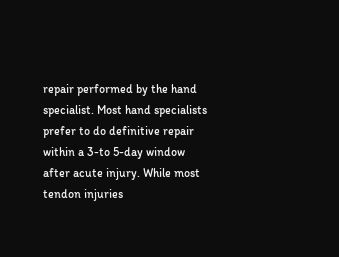repair performed by the hand specialist. Most hand specialists prefer to do definitive repair within a 3-to 5-day window after acute injury. While most tendon injuries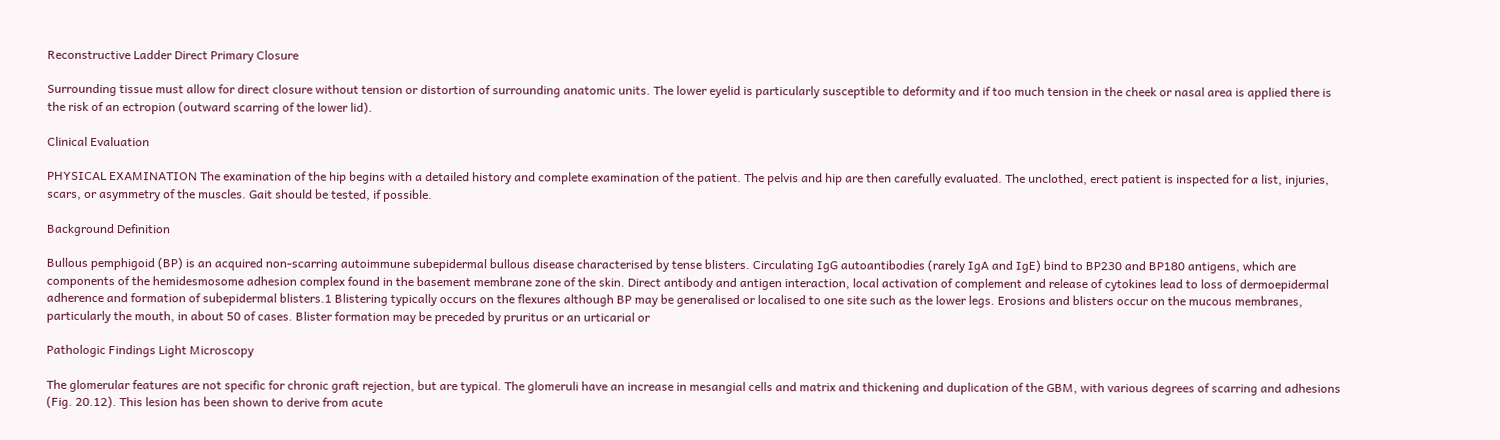Reconstructive Ladder Direct Primary Closure

Surrounding tissue must allow for direct closure without tension or distortion of surrounding anatomic units. The lower eyelid is particularly susceptible to deformity and if too much tension in the cheek or nasal area is applied there is the risk of an ectropion (outward scarring of the lower lid).

Clinical Evaluation

PHYSICAL EXAMINATION The examination of the hip begins with a detailed history and complete examination of the patient. The pelvis and hip are then carefully evaluated. The unclothed, erect patient is inspected for a list, injuries, scars, or asymmetry of the muscles. Gait should be tested, if possible.

Background Definition

Bullous pemphigoid (BP) is an acquired non-scarring autoimmune subepidermal bullous disease characterised by tense blisters. Circulating IgG autoantibodies (rarely IgA and IgE) bind to BP230 and BP180 antigens, which are components of the hemidesmosome adhesion complex found in the basement membrane zone of the skin. Direct antibody and antigen interaction, local activation of complement and release of cytokines lead to loss of dermoepidermal adherence and formation of subepidermal blisters.1 Blistering typically occurs on the flexures although BP may be generalised or localised to one site such as the lower legs. Erosions and blisters occur on the mucous membranes, particularly the mouth, in about 50 of cases. Blister formation may be preceded by pruritus or an urticarial or

Pathologic Findings Light Microscopy

The glomerular features are not specific for chronic graft rejection, but are typical. The glomeruli have an increase in mesangial cells and matrix and thickening and duplication of the GBM, with various degrees of scarring and adhesions (Fig. 20.12). This lesion has been shown to derive from acute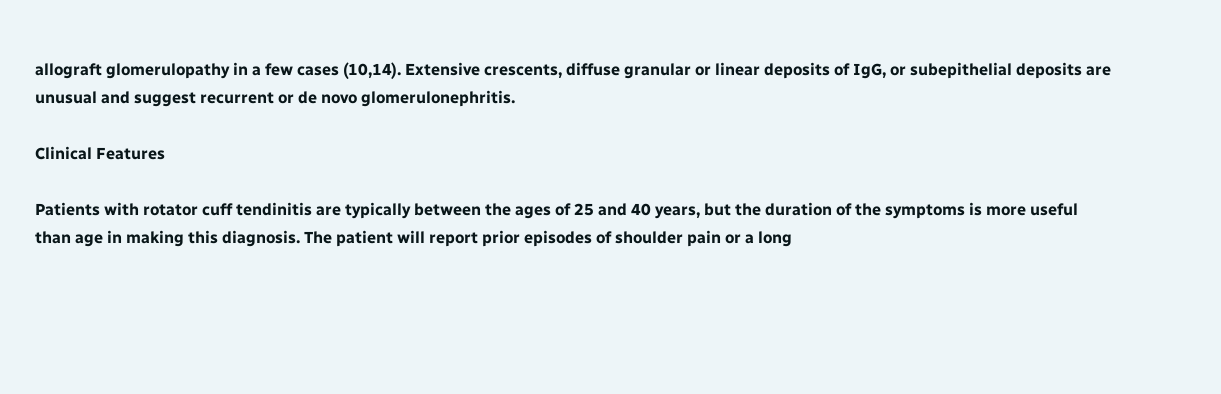allograft glomerulopathy in a few cases (10,14). Extensive crescents, diffuse granular or linear deposits of IgG, or subepithelial deposits are unusual and suggest recurrent or de novo glomerulonephritis.

Clinical Features

Patients with rotator cuff tendinitis are typically between the ages of 25 and 40 years, but the duration of the symptoms is more useful than age in making this diagnosis. The patient will report prior episodes of shoulder pain or a long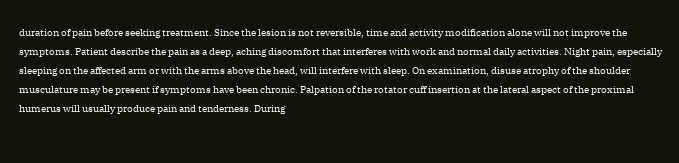duration of pain before seeking treatment. Since the lesion is not reversible, time and activity modification alone will not improve the symptoms. Patient describe the pain as a deep, aching discomfort that interferes with work and normal daily activities. Night pain, especially sleeping on the affected arm or with the arms above the head, will interfere with sleep. On examination, disuse atrophy of the shoulder musculature may be present if symptoms have been chronic. Palpation of the rotator cuff insertion at the lateral aspect of the proximal humerus will usually produce pain and tenderness. During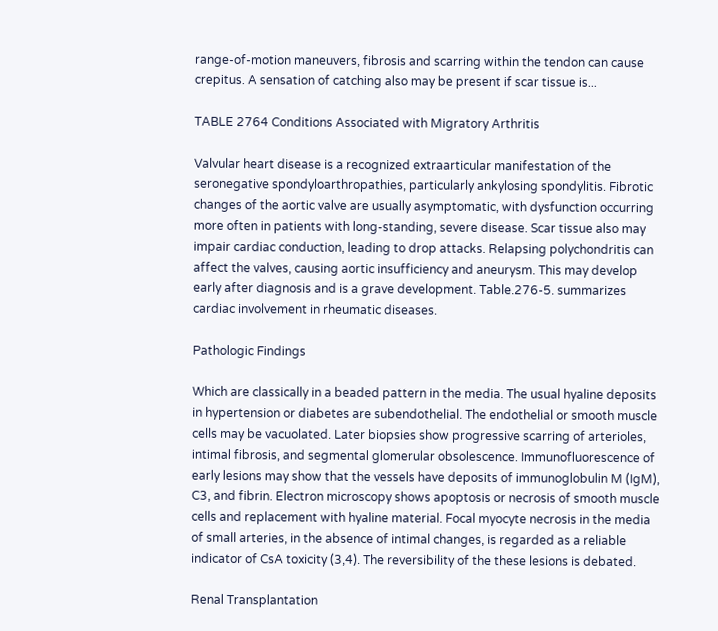range-of-motion maneuvers, fibrosis and scarring within the tendon can cause crepitus. A sensation of catching also may be present if scar tissue is...

TABLE 2764 Conditions Associated with Migratory Arthritis

Valvular heart disease is a recognized extraarticular manifestation of the seronegative spondyloarthropathies, particularly ankylosing spondylitis. Fibrotic changes of the aortic valve are usually asymptomatic, with dysfunction occurring more often in patients with long-standing, severe disease. Scar tissue also may impair cardiac conduction, leading to drop attacks. Relapsing polychondritis can affect the valves, causing aortic insufficiency and aneurysm. This may develop early after diagnosis and is a grave development. Table.276-5. summarizes cardiac involvement in rheumatic diseases.

Pathologic Findings

Which are classically in a beaded pattern in the media. The usual hyaline deposits in hypertension or diabetes are subendothelial. The endothelial or smooth muscle cells may be vacuolated. Later biopsies show progressive scarring of arterioles, intimal fibrosis, and segmental glomerular obsolescence. Immunofluorescence of early lesions may show that the vessels have deposits of immunoglobulin M (IgM), C3, and fibrin. Electron microscopy shows apoptosis or necrosis of smooth muscle cells and replacement with hyaline material. Focal myocyte necrosis in the media of small arteries, in the absence of intimal changes, is regarded as a reliable indicator of CsA toxicity (3,4). The reversibility of the these lesions is debated.

Renal Transplantation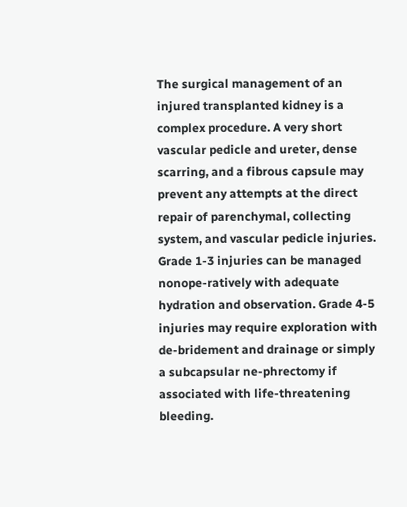The surgical management of an injured transplanted kidney is a complex procedure. A very short vascular pedicle and ureter, dense scarring, and a fibrous capsule may prevent any attempts at the direct repair of parenchymal, collecting system, and vascular pedicle injuries. Grade 1-3 injuries can be managed nonope-ratively with adequate hydration and observation. Grade 4-5 injuries may require exploration with de-bridement and drainage or simply a subcapsular ne-phrectomy if associated with life-threatening bleeding.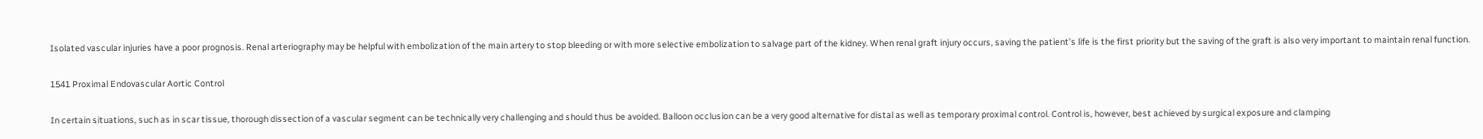Isolated vascular injuries have a poor prognosis. Renal arteriography may be helpful with embolization of the main artery to stop bleeding or with more selective embolization to salvage part of the kidney. When renal graft injury occurs, saving the patient's life is the first priority but the saving of the graft is also very important to maintain renal function.

1541 Proximal Endovascular Aortic Control

In certain situations, such as in scar tissue, thorough dissection of a vascular segment can be technically very challenging and should thus be avoided. Balloon occlusion can be a very good alternative for distal as well as temporary proximal control. Control is, however, best achieved by surgical exposure and clamping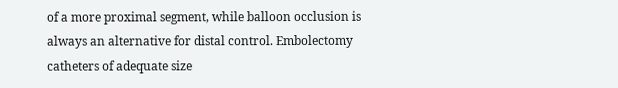of a more proximal segment, while balloon occlusion is always an alternative for distal control. Embolectomy catheters of adequate size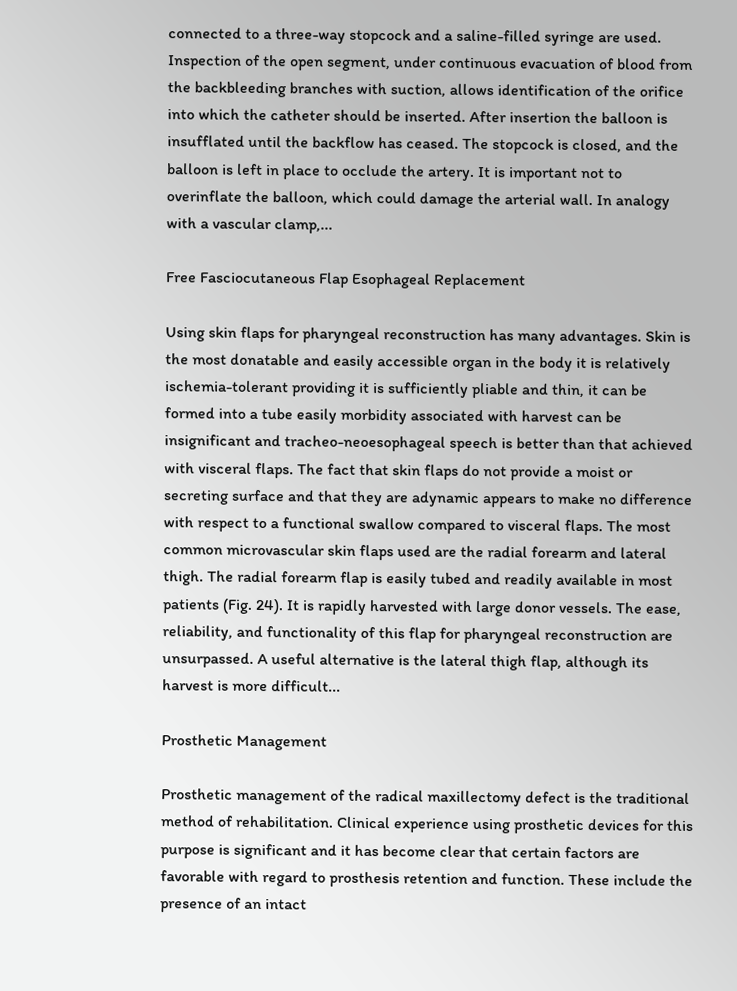connected to a three-way stopcock and a saline-filled syringe are used. Inspection of the open segment, under continuous evacuation of blood from the backbleeding branches with suction, allows identification of the orifice into which the catheter should be inserted. After insertion the balloon is insufflated until the backflow has ceased. The stopcock is closed, and the balloon is left in place to occlude the artery. It is important not to overinflate the balloon, which could damage the arterial wall. In analogy with a vascular clamp,...

Free Fasciocutaneous Flap Esophageal Replacement

Using skin flaps for pharyngeal reconstruction has many advantages. Skin is the most donatable and easily accessible organ in the body it is relatively ischemia-tolerant providing it is sufficiently pliable and thin, it can be formed into a tube easily morbidity associated with harvest can be insignificant and tracheo-neoesophageal speech is better than that achieved with visceral flaps. The fact that skin flaps do not provide a moist or secreting surface and that they are adynamic appears to make no difference with respect to a functional swallow compared to visceral flaps. The most common microvascular skin flaps used are the radial forearm and lateral thigh. The radial forearm flap is easily tubed and readily available in most patients (Fig. 24). It is rapidly harvested with large donor vessels. The ease, reliability, and functionality of this flap for pharyngeal reconstruction are unsurpassed. A useful alternative is the lateral thigh flap, although its harvest is more difficult...

Prosthetic Management

Prosthetic management of the radical maxillectomy defect is the traditional method of rehabilitation. Clinical experience using prosthetic devices for this purpose is significant and it has become clear that certain factors are favorable with regard to prosthesis retention and function. These include the presence of an intact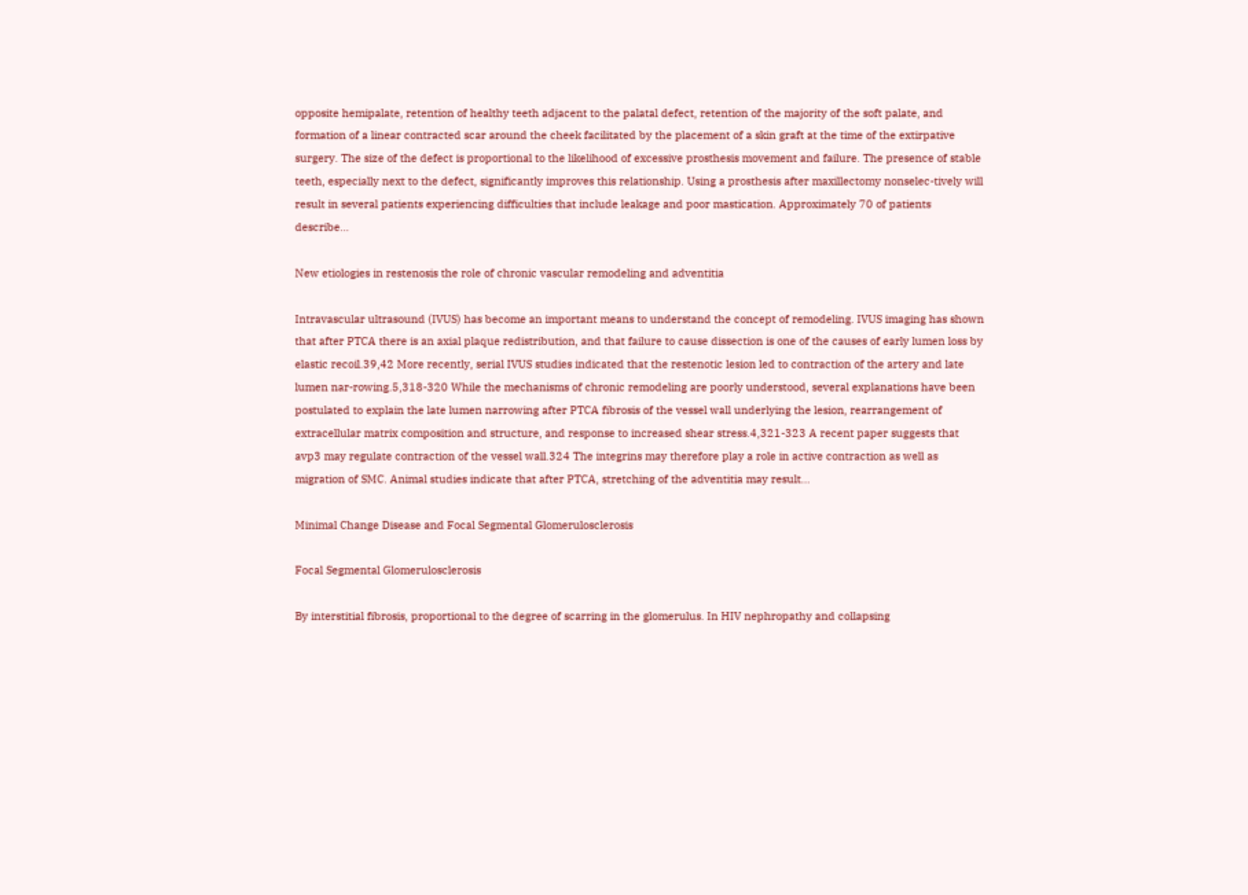opposite hemipalate, retention of healthy teeth adjacent to the palatal defect, retention of the majority of the soft palate, and formation of a linear contracted scar around the cheek facilitated by the placement of a skin graft at the time of the extirpative surgery. The size of the defect is proportional to the likelihood of excessive prosthesis movement and failure. The presence of stable teeth, especially next to the defect, significantly improves this relationship. Using a prosthesis after maxillectomy nonselec-tively will result in several patients experiencing difficulties that include leakage and poor mastication. Approximately 70 of patients describe...

New etiologies in restenosis the role of chronic vascular remodeling and adventitia

Intravascular ultrasound (IVUS) has become an important means to understand the concept of remodeling. IVUS imaging has shown that after PTCA there is an axial plaque redistribution, and that failure to cause dissection is one of the causes of early lumen loss by elastic recoil.39,42 More recently, serial IVUS studies indicated that the restenotic lesion led to contraction of the artery and late lumen nar-rowing.5,318-320 While the mechanisms of chronic remodeling are poorly understood, several explanations have been postulated to explain the late lumen narrowing after PTCA fibrosis of the vessel wall underlying the lesion, rearrangement of extracellular matrix composition and structure, and response to increased shear stress.4,321-323 A recent paper suggests that avp3 may regulate contraction of the vessel wall.324 The integrins may therefore play a role in active contraction as well as migration of SMC. Animal studies indicate that after PTCA, stretching of the adventitia may result...

Minimal Change Disease and Focal Segmental Glomerulosclerosis

Focal Segmental Glomerulosclerosis

By interstitial fibrosis, proportional to the degree of scarring in the glomerulus. In HIV nephropathy and collapsing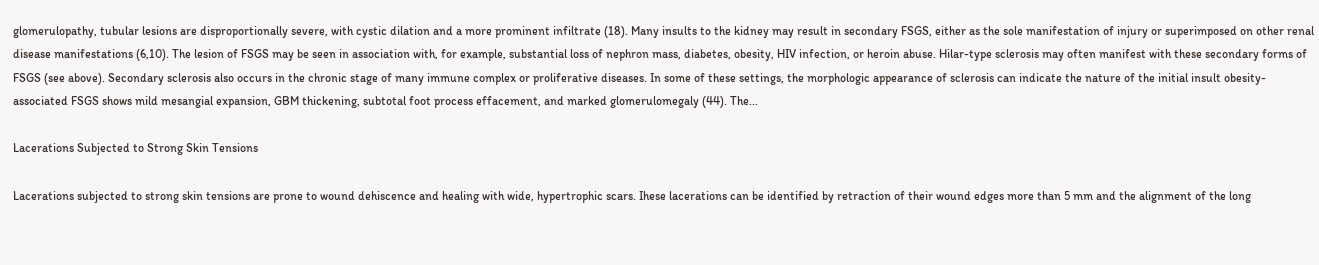glomerulopathy, tubular lesions are disproportionally severe, with cystic dilation and a more prominent infiltrate (18). Many insults to the kidney may result in secondary FSGS, either as the sole manifestation of injury or superimposed on other renal disease manifestations (6,10). The lesion of FSGS may be seen in association with, for example, substantial loss of nephron mass, diabetes, obesity, HIV infection, or heroin abuse. Hilar-type sclerosis may often manifest with these secondary forms of FSGS (see above). Secondary sclerosis also occurs in the chronic stage of many immune complex or proliferative diseases. In some of these settings, the morphologic appearance of sclerosis can indicate the nature of the initial insult obesity-associated FSGS shows mild mesangial expansion, GBM thickening, subtotal foot process effacement, and marked glomerulomegaly (44). The...

Lacerations Subjected to Strong Skin Tensions

Lacerations subjected to strong skin tensions are prone to wound dehiscence and healing with wide, hypertrophic scars. Ihese lacerations can be identified by retraction of their wound edges more than 5 mm and the alignment of the long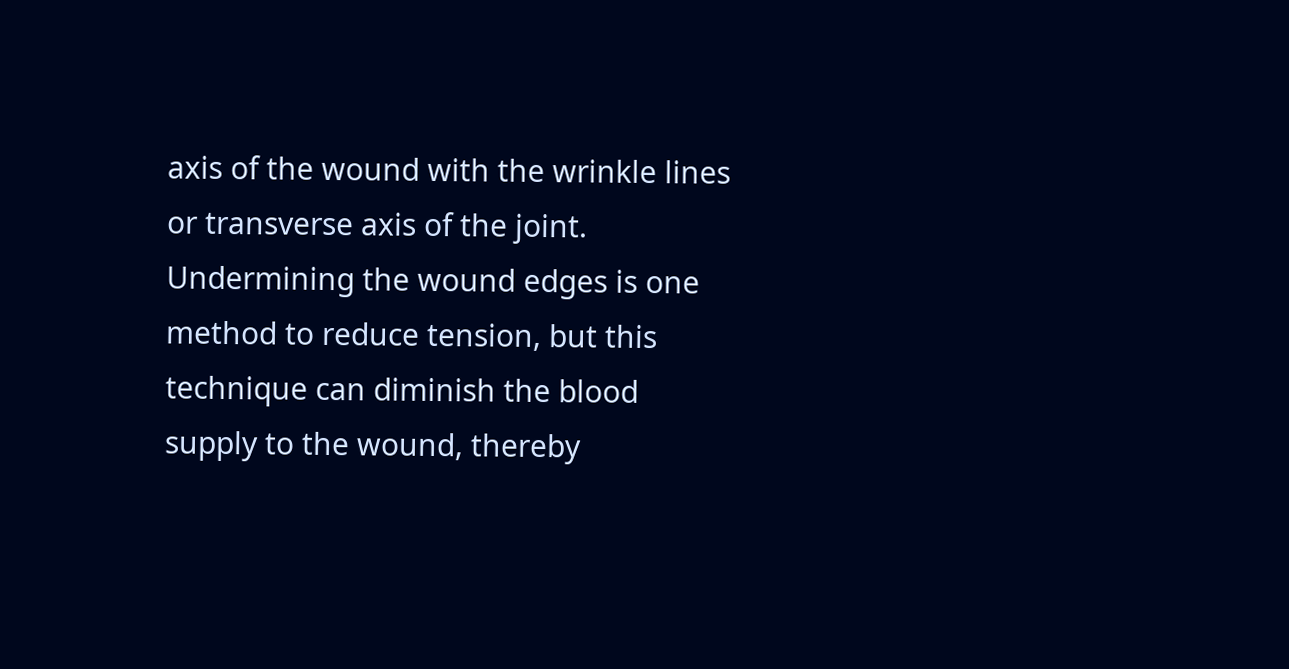axis of the wound with the wrinkle lines or transverse axis of the joint. Undermining the wound edges is one method to reduce tension, but this technique can diminish the blood supply to the wound, thereby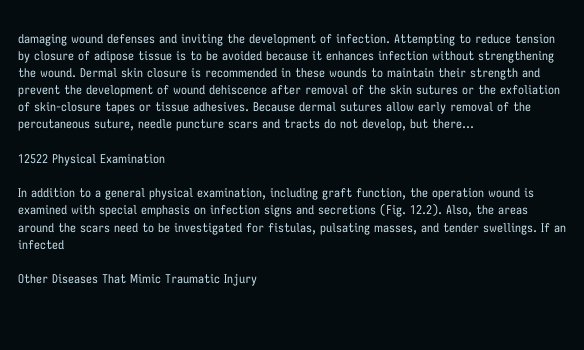damaging wound defenses and inviting the development of infection. Attempting to reduce tension by closure of adipose tissue is to be avoided because it enhances infection without strengthening the wound. Dermal skin closure is recommended in these wounds to maintain their strength and prevent the development of wound dehiscence after removal of the skin sutures or the exfoliation of skin-closure tapes or tissue adhesives. Because dermal sutures allow early removal of the percutaneous suture, needle puncture scars and tracts do not develop, but there...

12522 Physical Examination

In addition to a general physical examination, including graft function, the operation wound is examined with special emphasis on infection signs and secretions (Fig. 12.2). Also, the areas around the scars need to be investigated for fistulas, pulsating masses, and tender swellings. If an infected

Other Diseases That Mimic Traumatic Injury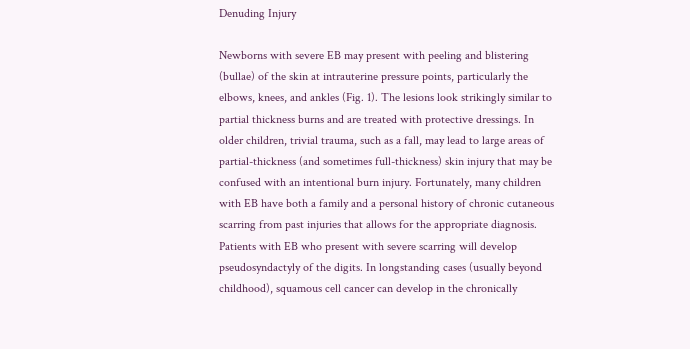Denuding Injury

Newborns with severe EB may present with peeling and blistering (bullae) of the skin at intrauterine pressure points, particularly the elbows, knees, and ankles (Fig. 1). The lesions look strikingly similar to partial thickness burns and are treated with protective dressings. In older children, trivial trauma, such as a fall, may lead to large areas of partial-thickness (and sometimes full-thickness) skin injury that may be confused with an intentional burn injury. Fortunately, many children with EB have both a family and a personal history of chronic cutaneous scarring from past injuries that allows for the appropriate diagnosis. Patients with EB who present with severe scarring will develop pseudosyndactyly of the digits. In longstanding cases (usually beyond childhood), squamous cell cancer can develop in the chronically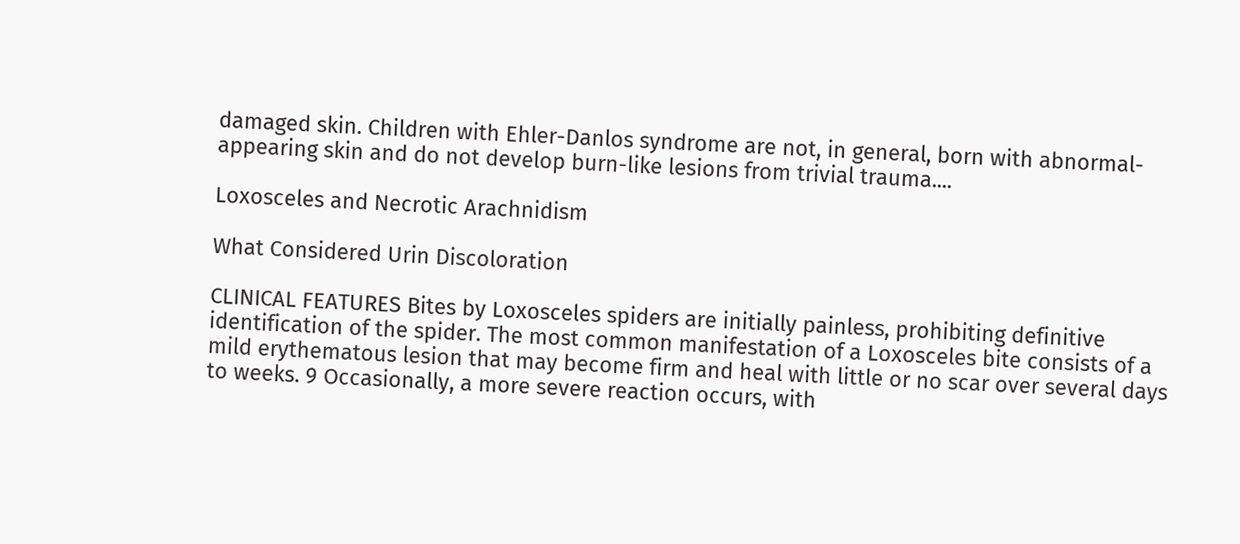damaged skin. Children with Ehler-Danlos syndrome are not, in general, born with abnormal-appearing skin and do not develop burn-like lesions from trivial trauma....

Loxosceles and Necrotic Arachnidism

What Considered Urin Discoloration

CLINICAL FEATURES Bites by Loxosceles spiders are initially painless, prohibiting definitive identification of the spider. The most common manifestation of a Loxosceles bite consists of a mild erythematous lesion that may become firm and heal with little or no scar over several days to weeks. 9 Occasionally, a more severe reaction occurs, with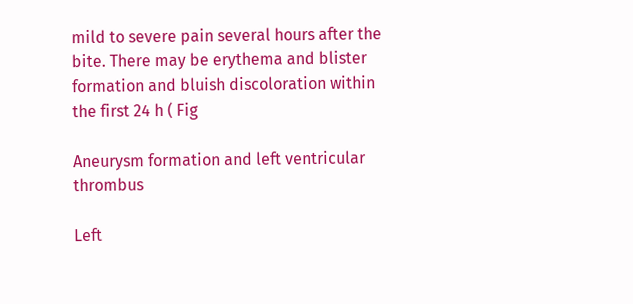mild to severe pain several hours after the bite. There may be erythema and blister formation and bluish discoloration within the first 24 h ( Fig

Aneurysm formation and left ventricular thrombus

Left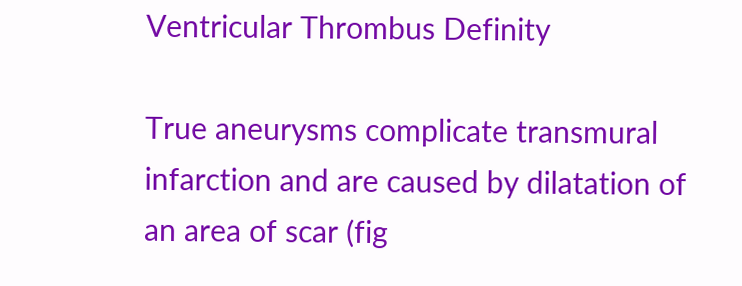Ventricular Thrombus Definity

True aneurysms complicate transmural infarction and are caused by dilatation of an area of scar (fig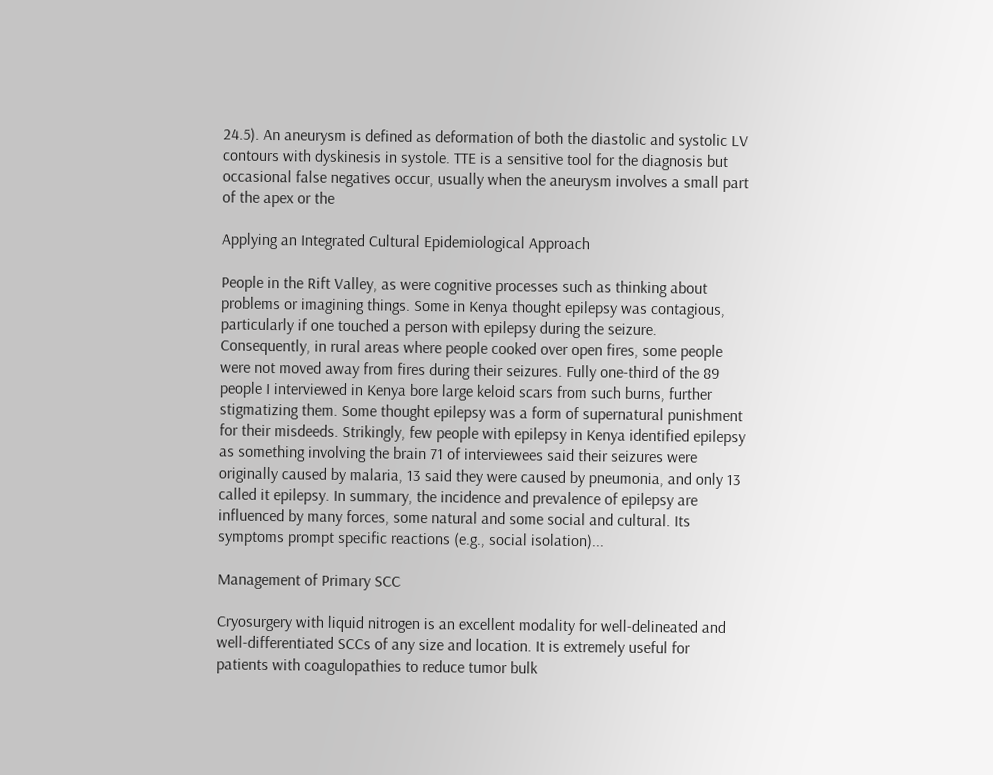24.5). An aneurysm is defined as deformation of both the diastolic and systolic LV contours with dyskinesis in systole. TTE is a sensitive tool for the diagnosis but occasional false negatives occur, usually when the aneurysm involves a small part of the apex or the

Applying an Integrated Cultural Epidemiological Approach

People in the Rift Valley, as were cognitive processes such as thinking about problems or imagining things. Some in Kenya thought epilepsy was contagious, particularly if one touched a person with epilepsy during the seizure. Consequently, in rural areas where people cooked over open fires, some people were not moved away from fires during their seizures. Fully one-third of the 89 people I interviewed in Kenya bore large keloid scars from such burns, further stigmatizing them. Some thought epilepsy was a form of supernatural punishment for their misdeeds. Strikingly, few people with epilepsy in Kenya identified epilepsy as something involving the brain 71 of interviewees said their seizures were originally caused by malaria, 13 said they were caused by pneumonia, and only 13 called it epilepsy. In summary, the incidence and prevalence of epilepsy are influenced by many forces, some natural and some social and cultural. Its symptoms prompt specific reactions (e.g., social isolation)...

Management of Primary SCC

Cryosurgery with liquid nitrogen is an excellent modality for well-delineated and well-differentiated SCCs of any size and location. It is extremely useful for patients with coagulopathies to reduce tumor bulk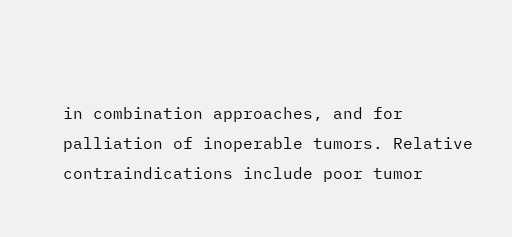in combination approaches, and for palliation of inoperable tumors. Relative contraindications include poor tumor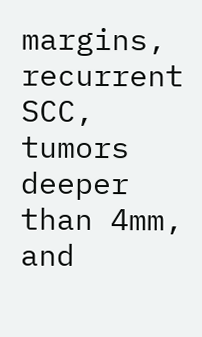margins, recurrent SCC, tumors deeper than 4mm, and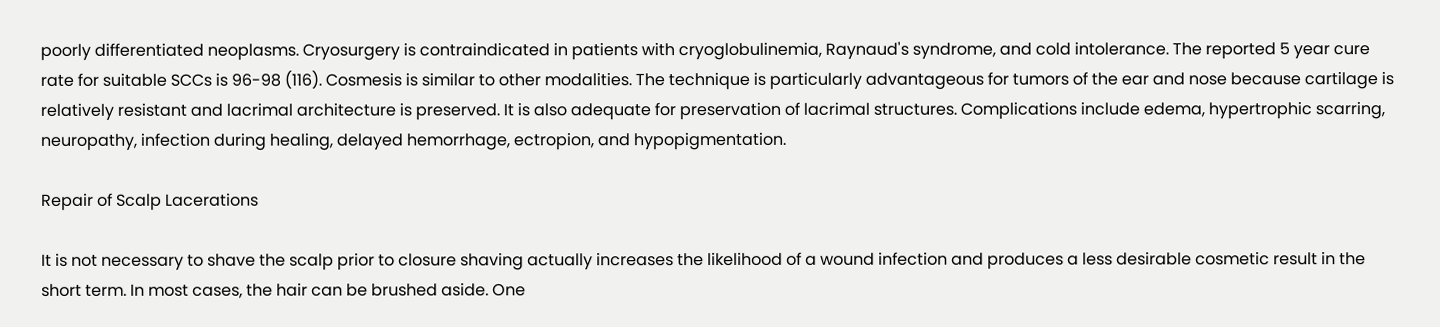poorly differentiated neoplasms. Cryosurgery is contraindicated in patients with cryoglobulinemia, Raynaud's syndrome, and cold intolerance. The reported 5 year cure rate for suitable SCCs is 96-98 (116). Cosmesis is similar to other modalities. The technique is particularly advantageous for tumors of the ear and nose because cartilage is relatively resistant and lacrimal architecture is preserved. It is also adequate for preservation of lacrimal structures. Complications include edema, hypertrophic scarring, neuropathy, infection during healing, delayed hemorrhage, ectropion, and hypopigmentation.

Repair of Scalp Lacerations

It is not necessary to shave the scalp prior to closure shaving actually increases the likelihood of a wound infection and produces a less desirable cosmetic result in the short term. In most cases, the hair can be brushed aside. One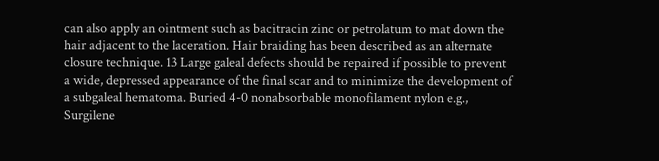can also apply an ointment such as bacitracin zinc or petrolatum to mat down the hair adjacent to the laceration. Hair braiding has been described as an alternate closure technique. 13 Large galeal defects should be repaired if possible to prevent a wide, depressed appearance of the final scar and to minimize the development of a subgaleal hematoma. Buried 4-0 nonabsorbable monofilament nylon e.g., Surgilene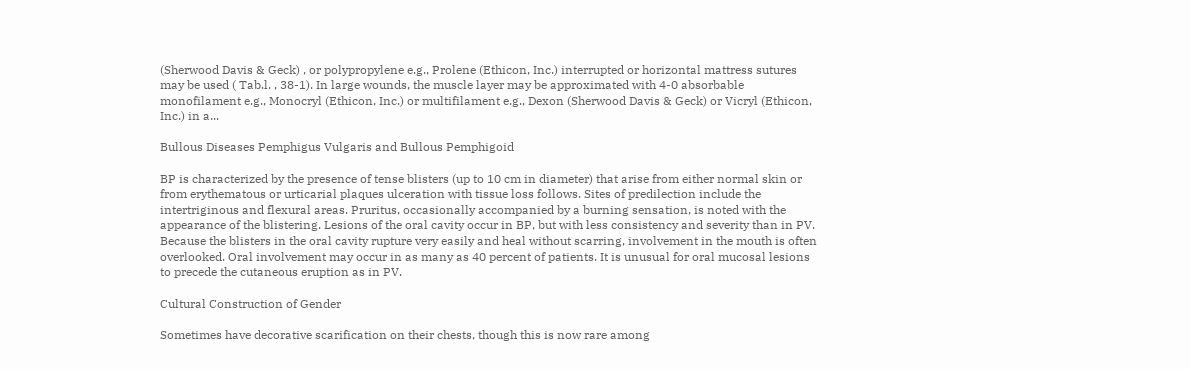(Sherwood Davis & Geck) , or polypropylene e.g., Prolene (Ethicon, Inc.) interrupted or horizontal mattress sutures may be used ( Tab.l. , 38-1). In large wounds, the muscle layer may be approximated with 4-0 absorbable monofilament e.g., Monocryl (Ethicon, Inc.) or multifilament e.g., Dexon (Sherwood Davis & Geck) or Vicryl (Ethicon, Inc.) in a...

Bullous Diseases Pemphigus Vulgaris and Bullous Pemphigoid

BP is characterized by the presence of tense blisters (up to 10 cm in diameter) that arise from either normal skin or from erythematous or urticarial plaques ulceration with tissue loss follows. Sites of predilection include the intertriginous and flexural areas. Pruritus, occasionally accompanied by a burning sensation, is noted with the appearance of the blistering. Lesions of the oral cavity occur in BP, but with less consistency and severity than in PV. Because the blisters in the oral cavity rupture very easily and heal without scarring, involvement in the mouth is often overlooked. Oral involvement may occur in as many as 40 percent of patients. It is unusual for oral mucosal lesions to precede the cutaneous eruption as in PV.

Cultural Construction of Gender

Sometimes have decorative scarification on their chests, though this is now rare among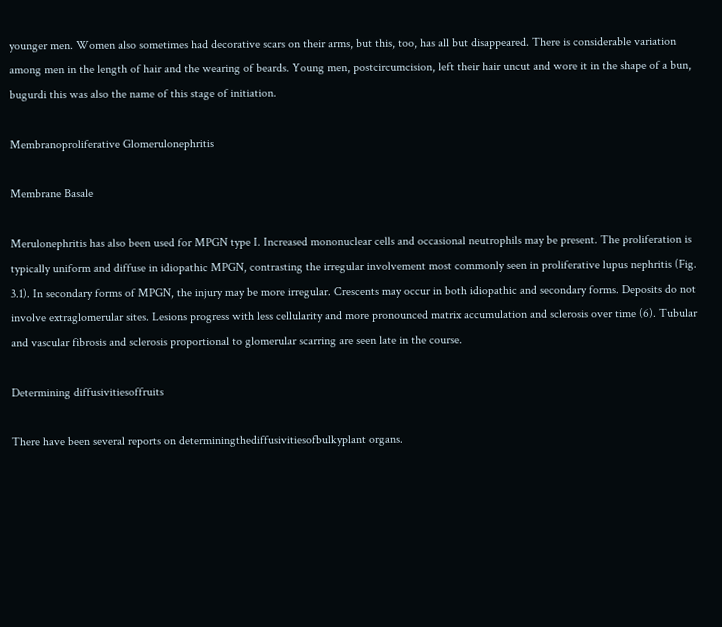younger men. Women also sometimes had decorative scars on their arms, but this, too, has all but disappeared. There is considerable variation among men in the length of hair and the wearing of beards. Young men, postcircumcision, left their hair uncut and wore it in the shape of a bun, bugurdi this was also the name of this stage of initiation.

Membranoproliferative Glomerulonephritis

Membrane Basale

Merulonephritis has also been used for MPGN type I. Increased mononuclear cells and occasional neutrophils may be present. The proliferation is typically uniform and diffuse in idiopathic MPGN, contrasting the irregular involvement most commonly seen in proliferative lupus nephritis (Fig. 3.1). In secondary forms of MPGN, the injury may be more irregular. Crescents may occur in both idiopathic and secondary forms. Deposits do not involve extraglomerular sites. Lesions progress with less cellularity and more pronounced matrix accumulation and sclerosis over time (6). Tubular and vascular fibrosis and sclerosis proportional to glomerular scarring are seen late in the course.

Determining diffusivitiesoffruits

There have been several reports on determiningthediffusivitiesofbulkyplant organs.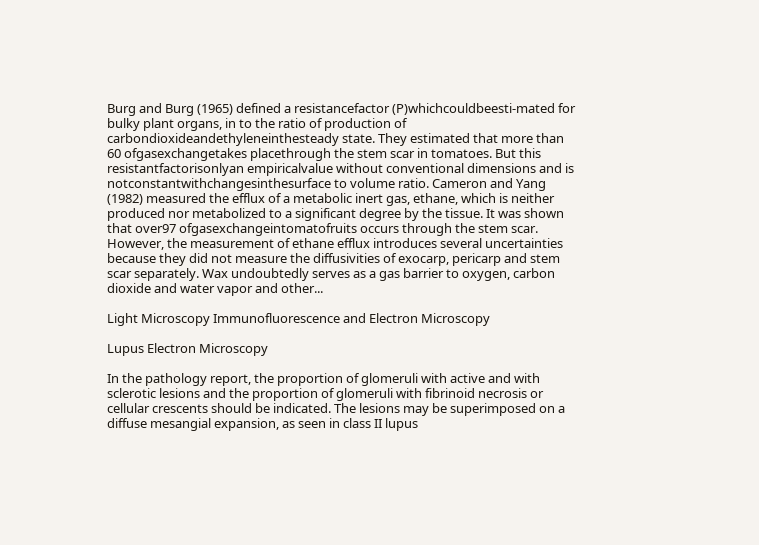Burg and Burg (1965) defined a resistancefactor (P)whichcouldbeesti-mated for bulky plant organs, in to the ratio of production of carbondioxideandethyleneinthesteady state. They estimated that more than 60 ofgasexchangetakes placethrough the stem scar in tomatoes. But this resistantfactorisonlyan empiricalvalue without conventional dimensions and is notconstantwithchangesinthesurface to volume ratio. Cameron and Yang (1982) measured the efflux of a metabolic inert gas, ethane, which is neither produced nor metabolized to a significant degree by the tissue. It was shown that over97 ofgasexchangeintomatofruits occurs through the stem scar. However, the measurement of ethane efflux introduces several uncertainties because they did not measure the diffusivities of exocarp, pericarp and stem scar separately. Wax undoubtedly serves as a gas barrier to oxygen, carbon dioxide and water vapor and other...

Light Microscopy Immunofluorescence and Electron Microscopy

Lupus Electron Microscopy

In the pathology report, the proportion of glomeruli with active and with sclerotic lesions and the proportion of glomeruli with fibrinoid necrosis or cellular crescents should be indicated. The lesions may be superimposed on a diffuse mesangial expansion, as seen in class II lupus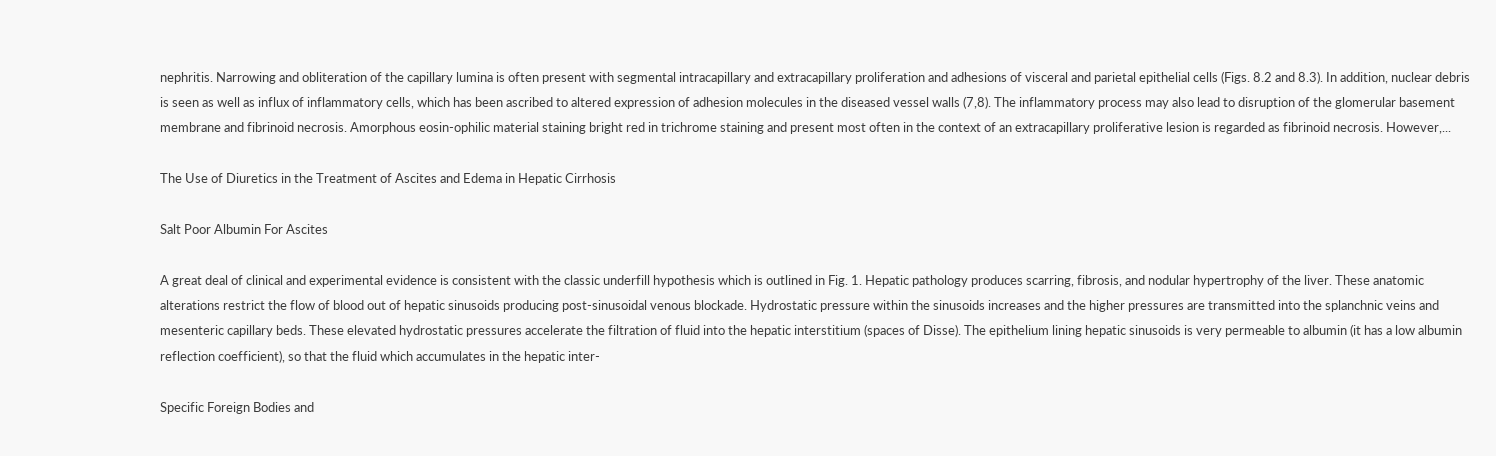nephritis. Narrowing and obliteration of the capillary lumina is often present with segmental intracapillary and extracapillary proliferation and adhesions of visceral and parietal epithelial cells (Figs. 8.2 and 8.3). In addition, nuclear debris is seen as well as influx of inflammatory cells, which has been ascribed to altered expression of adhesion molecules in the diseased vessel walls (7,8). The inflammatory process may also lead to disruption of the glomerular basement membrane and fibrinoid necrosis. Amorphous eosin-ophilic material staining bright red in trichrome staining and present most often in the context of an extracapillary proliferative lesion is regarded as fibrinoid necrosis. However,...

The Use of Diuretics in the Treatment of Ascites and Edema in Hepatic Cirrhosis

Salt Poor Albumin For Ascites

A great deal of clinical and experimental evidence is consistent with the classic underfill hypothesis which is outlined in Fig. 1. Hepatic pathology produces scarring, fibrosis, and nodular hypertrophy of the liver. These anatomic alterations restrict the flow of blood out of hepatic sinusoids producing post-sinusoidal venous blockade. Hydrostatic pressure within the sinusoids increases and the higher pressures are transmitted into the splanchnic veins and mesenteric capillary beds. These elevated hydrostatic pressures accelerate the filtration of fluid into the hepatic interstitium (spaces of Disse). The epithelium lining hepatic sinusoids is very permeable to albumin (it has a low albumin reflection coefficient), so that the fluid which accumulates in the hepatic inter-

Specific Foreign Bodies and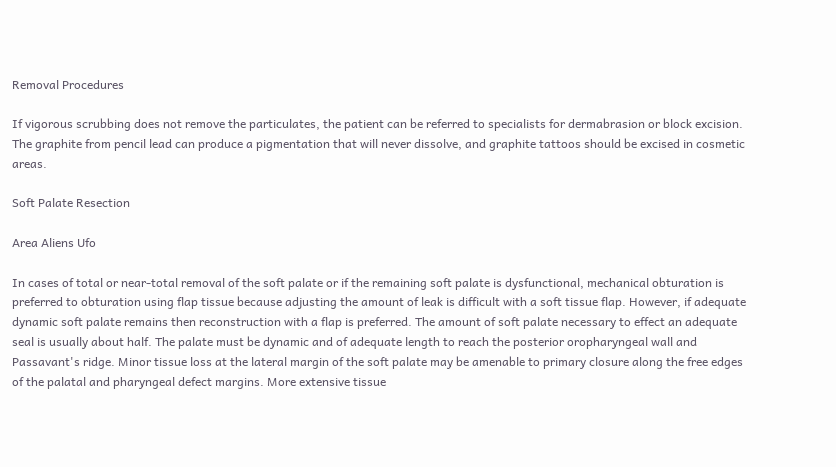Removal Procedures

If vigorous scrubbing does not remove the particulates, the patient can be referred to specialists for dermabrasion or block excision. The graphite from pencil lead can produce a pigmentation that will never dissolve, and graphite tattoos should be excised in cosmetic areas.

Soft Palate Resection

Area Aliens Ufo

In cases of total or near-total removal of the soft palate or if the remaining soft palate is dysfunctional, mechanical obturation is preferred to obturation using flap tissue because adjusting the amount of leak is difficult with a soft tissue flap. However, if adequate dynamic soft palate remains then reconstruction with a flap is preferred. The amount of soft palate necessary to effect an adequate seal is usually about half. The palate must be dynamic and of adequate length to reach the posterior oropharyngeal wall and Passavant's ridge. Minor tissue loss at the lateral margin of the soft palate may be amenable to primary closure along the free edges of the palatal and pharyngeal defect margins. More extensive tissue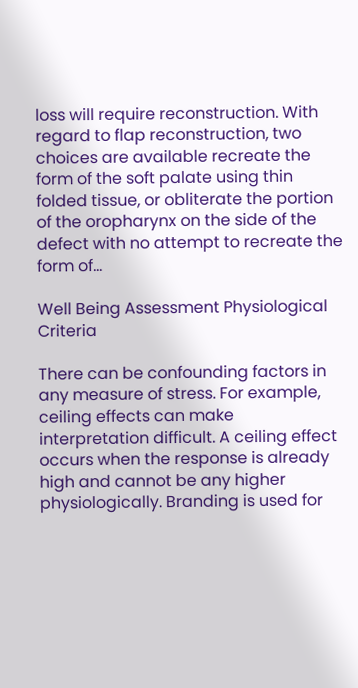loss will require reconstruction. With regard to flap reconstruction, two choices are available recreate the form of the soft palate using thin folded tissue, or obliterate the portion of the oropharynx on the side of the defect with no attempt to recreate the form of...

Well Being Assessment Physiological Criteria

There can be confounding factors in any measure of stress. For example, ceiling effects can make interpretation difficult. A ceiling effect occurs when the response is already high and cannot be any higher physiologically. Branding is used for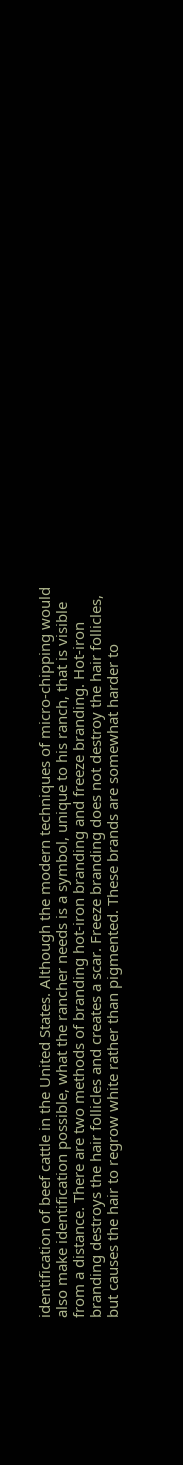identification of beef cattle in the United States. Although the modern techniques of micro-chipping would also make identification possible, what the rancher needs is a symbol, unique to his ranch, that is visible from a distance. There are two methods of branding hot-iron branding and freeze branding. Hot-iron branding destroys the hair follicles and creates a scar. Freeze branding does not destroy the hair follicles, but causes the hair to regrow white rather than pigmented. These brands are somewhat harder to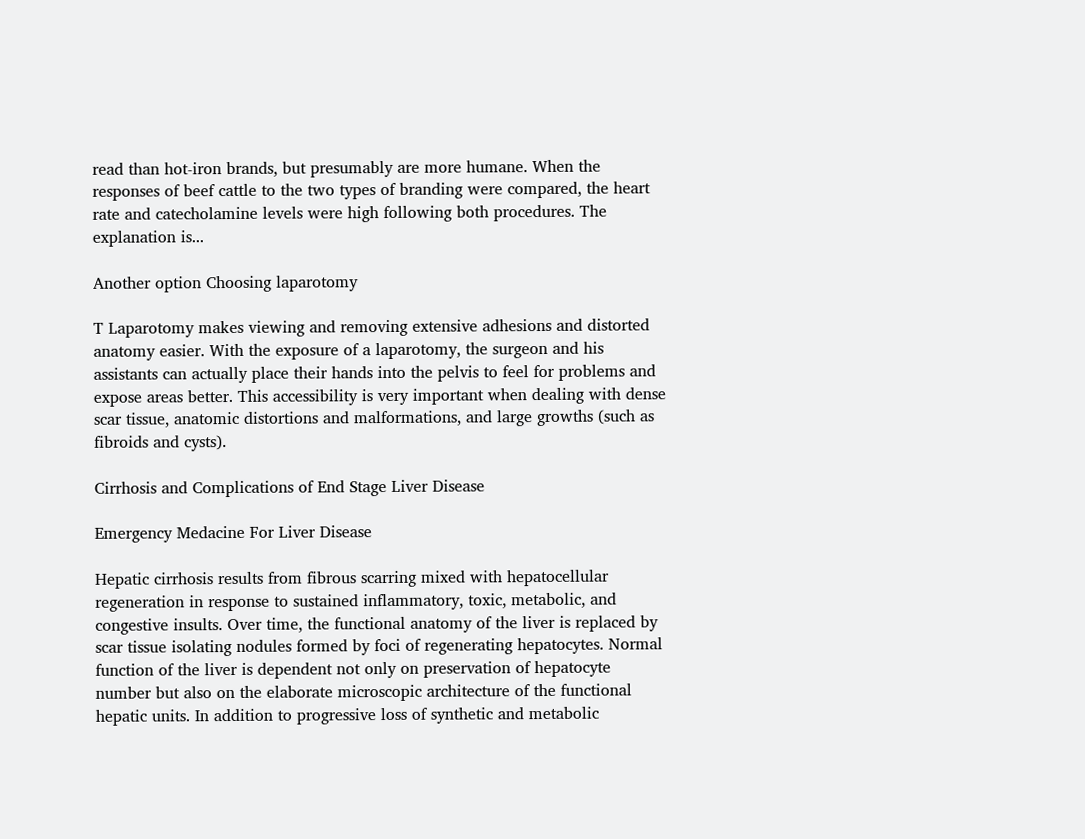read than hot-iron brands, but presumably are more humane. When the responses of beef cattle to the two types of branding were compared, the heart rate and catecholamine levels were high following both procedures. The explanation is...

Another option Choosing laparotomy

T Laparotomy makes viewing and removing extensive adhesions and distorted anatomy easier. With the exposure of a laparotomy, the surgeon and his assistants can actually place their hands into the pelvis to feel for problems and expose areas better. This accessibility is very important when dealing with dense scar tissue, anatomic distortions and malformations, and large growths (such as fibroids and cysts).

Cirrhosis and Complications of End Stage Liver Disease

Emergency Medacine For Liver Disease

Hepatic cirrhosis results from fibrous scarring mixed with hepatocellular regeneration in response to sustained inflammatory, toxic, metabolic, and congestive insults. Over time, the functional anatomy of the liver is replaced by scar tissue isolating nodules formed by foci of regenerating hepatocytes. Normal function of the liver is dependent not only on preservation of hepatocyte number but also on the elaborate microscopic architecture of the functional hepatic units. In addition to progressive loss of synthetic and metabolic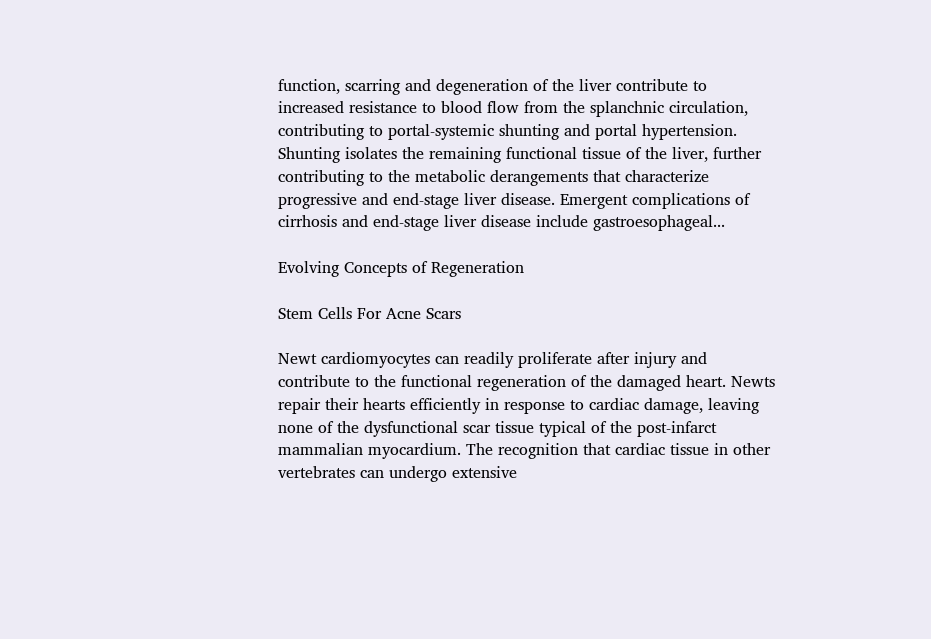function, scarring and degeneration of the liver contribute to increased resistance to blood flow from the splanchnic circulation, contributing to portal-systemic shunting and portal hypertension. Shunting isolates the remaining functional tissue of the liver, further contributing to the metabolic derangements that characterize progressive and end-stage liver disease. Emergent complications of cirrhosis and end-stage liver disease include gastroesophageal...

Evolving Concepts of Regeneration

Stem Cells For Acne Scars

Newt cardiomyocytes can readily proliferate after injury and contribute to the functional regeneration of the damaged heart. Newts repair their hearts efficiently in response to cardiac damage, leaving none of the dysfunctional scar tissue typical of the post-infarct mammalian myocardium. The recognition that cardiac tissue in other vertebrates can undergo extensive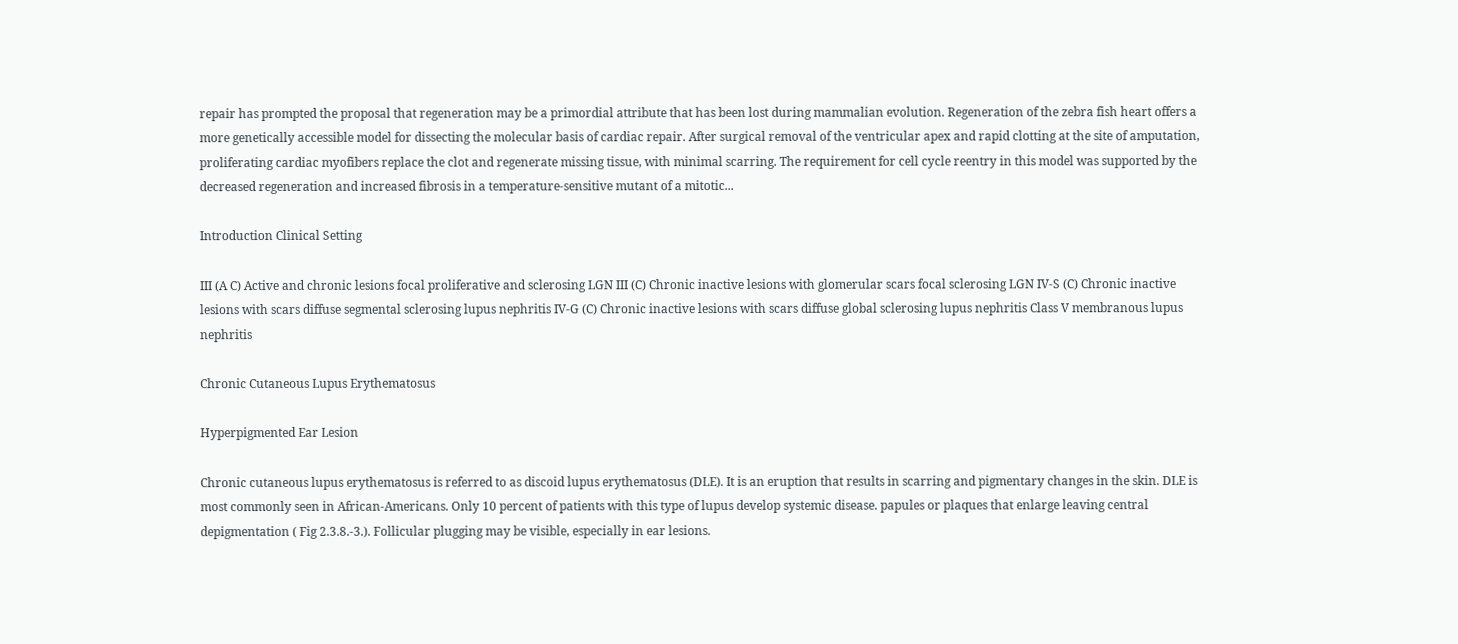repair has prompted the proposal that regeneration may be a primordial attribute that has been lost during mammalian evolution. Regeneration of the zebra fish heart offers a more genetically accessible model for dissecting the molecular basis of cardiac repair. After surgical removal of the ventricular apex and rapid clotting at the site of amputation, proliferating cardiac myofibers replace the clot and regenerate missing tissue, with minimal scarring. The requirement for cell cycle reentry in this model was supported by the decreased regeneration and increased fibrosis in a temperature-sensitive mutant of a mitotic...

Introduction Clinical Setting

III (A C) Active and chronic lesions focal proliferative and sclerosing LGN III (C) Chronic inactive lesions with glomerular scars focal sclerosing LGN IV-S (C) Chronic inactive lesions with scars diffuse segmental sclerosing lupus nephritis IV-G (C) Chronic inactive lesions with scars diffuse global sclerosing lupus nephritis Class V membranous lupus nephritis

Chronic Cutaneous Lupus Erythematosus

Hyperpigmented Ear Lesion

Chronic cutaneous lupus erythematosus is referred to as discoid lupus erythematosus (DLE). It is an eruption that results in scarring and pigmentary changes in the skin. DLE is most commonly seen in African-Americans. Only 10 percent of patients with this type of lupus develop systemic disease. papules or plaques that enlarge leaving central depigmentation ( Fig 2.3.8.-3.). Follicular plugging may be visible, especially in ear lesions.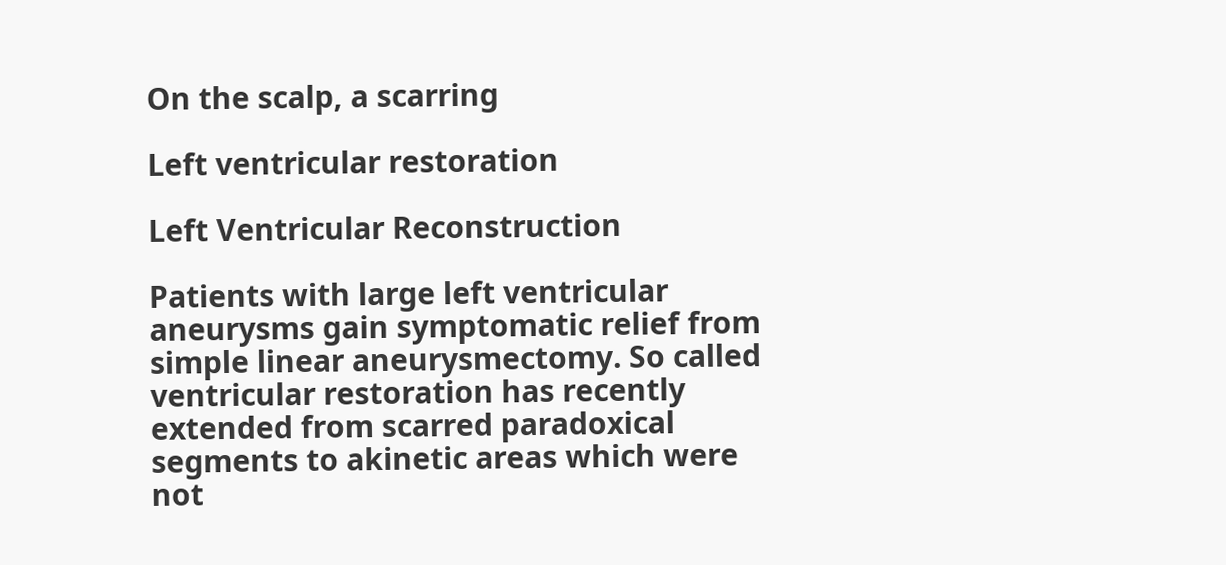On the scalp, a scarring

Left ventricular restoration

Left Ventricular Reconstruction

Patients with large left ventricular aneurysms gain symptomatic relief from simple linear aneurysmectomy. So called ventricular restoration has recently extended from scarred paradoxical segments to akinetic areas which were not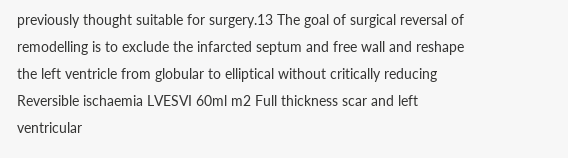previously thought suitable for surgery.13 The goal of surgical reversal of remodelling is to exclude the infarcted septum and free wall and reshape the left ventricle from globular to elliptical without critically reducing Reversible ischaemia LVESVI 60ml m2 Full thickness scar and left ventricular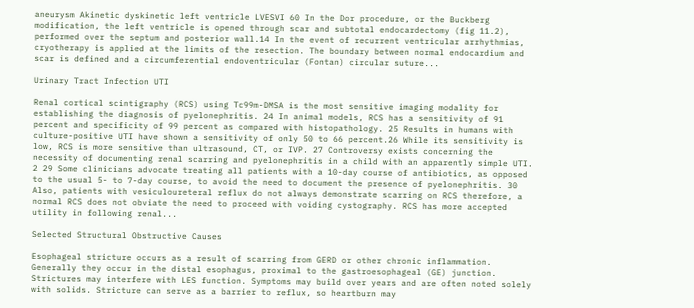aneurysm Akinetic dyskinetic left ventricle LVESVI 60 In the Dor procedure, or the Buckberg modification, the left ventricle is opened through scar and subtotal endocardectomy (fig 11.2), performed over the septum and posterior wall.14 In the event of recurrent ventricular arrhythmias, cryotherapy is applied at the limits of the resection. The boundary between normal endocardium and scar is defined and a circumferential endoventricular (Fontan) circular suture...

Urinary Tract Infection UTI

Renal cortical scintigraphy (RCS) using Tc99m-DMSA is the most sensitive imaging modality for establishing the diagnosis of pyelonephritis. 24 In animal models, RCS has a sensitivity of 91 percent and specificity of 99 percent as compared with histopathology. 25 Results in humans with culture-positive UTI have shown a sensitivity of only 50 to 66 percent.26 While its sensitivity is low, RCS is more sensitive than ultrasound, CT, or IVP. 27 Controversy exists concerning the necessity of documenting renal scarring and pyelonephritis in a child with an apparently simple UTI. 2 29 Some clinicians advocate treating all patients with a 10-day course of antibiotics, as opposed to the usual 5- to 7-day course, to avoid the need to document the presence of pyelonephritis. 30 Also, patients with vesiculoureteral reflux do not always demonstrate scarring on RCS therefore, a normal RCS does not obviate the need to proceed with voiding cystography. RCS has more accepted utility in following renal...

Selected Structural Obstructive Causes

Esophageal stricture occurs as a result of scarring from GERD or other chronic inflammation. Generally they occur in the distal esophagus, proximal to the gastroesophageal (GE) junction. Strictures may interfere with LES function. Symptoms may build over years and are often noted solely with solids. Stricture can serve as a barrier to reflux, so heartburn may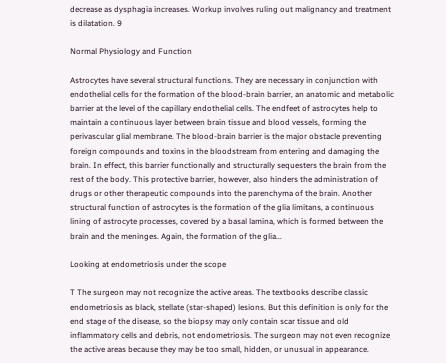decrease as dysphagia increases. Workup involves ruling out malignancy and treatment is dilatation. 9

Normal Physiology and Function

Astrocytes have several structural functions. They are necessary in conjunction with endothelial cells for the formation of the blood-brain barrier, an anatomic and metabolic barrier at the level of the capillary endothelial cells. The endfeet of astrocytes help to maintain a continuous layer between brain tissue and blood vessels, forming the perivascular glial membrane. The blood-brain barrier is the major obstacle preventing foreign compounds and toxins in the bloodstream from entering and damaging the brain. In effect, this barrier functionally and structurally sequesters the brain from the rest of the body. This protective barrier, however, also hinders the administration of drugs or other therapeutic compounds into the parenchyma of the brain. Another structural function of astrocytes is the formation of the glia limitans, a continuous lining of astrocyte processes, covered by a basal lamina, which is formed between the brain and the meninges. Again, the formation of the glia...

Looking at endometriosis under the scope

T The surgeon may not recognize the active areas. The textbooks describe classic endometriosis as black, stellate (star-shaped) lesions. But this definition is only for the end stage of the disease, so the biopsy may only contain scar tissue and old inflammatory cells and debris, not endometriosis. The surgeon may not even recognize the active areas because they may be too small, hidden, or unusual in appearance.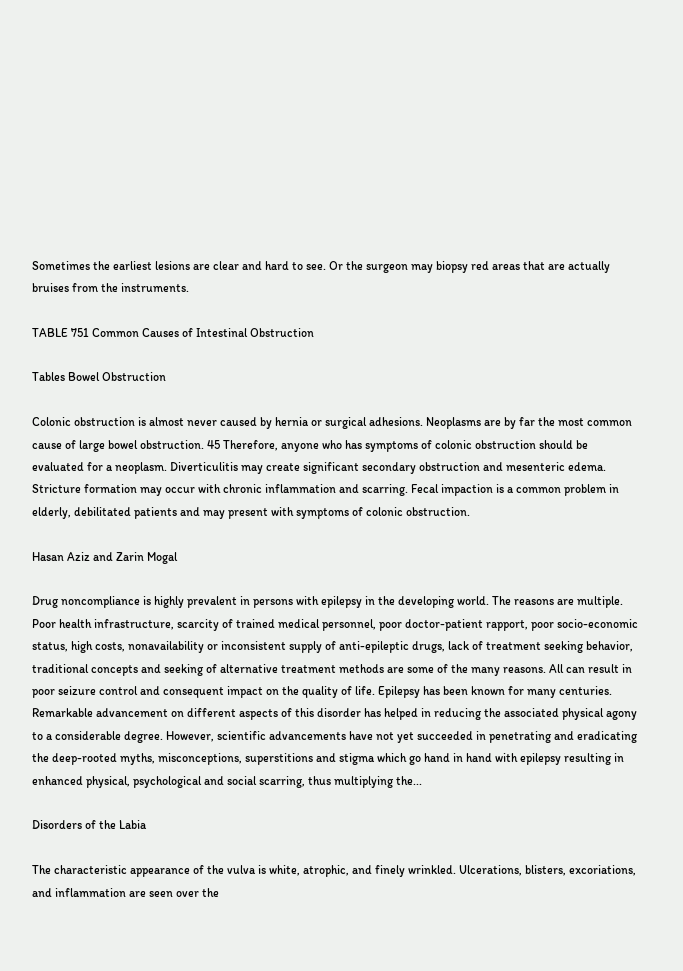Sometimes the earliest lesions are clear and hard to see. Or the surgeon may biopsy red areas that are actually bruises from the instruments.

TABLE 751 Common Causes of Intestinal Obstruction

Tables Bowel Obstruction

Colonic obstruction is almost never caused by hernia or surgical adhesions. Neoplasms are by far the most common cause of large bowel obstruction. 45 Therefore, anyone who has symptoms of colonic obstruction should be evaluated for a neoplasm. Diverticulitis may create significant secondary obstruction and mesenteric edema. Stricture formation may occur with chronic inflammation and scarring. Fecal impaction is a common problem in elderly, debilitated patients and may present with symptoms of colonic obstruction.

Hasan Aziz and Zarin Mogal

Drug noncompliance is highly prevalent in persons with epilepsy in the developing world. The reasons are multiple. Poor health infrastructure, scarcity of trained medical personnel, poor doctor-patient rapport, poor socio-economic status, high costs, nonavailability or inconsistent supply of anti-epileptic drugs, lack of treatment seeking behavior, traditional concepts and seeking of alternative treatment methods are some of the many reasons. All can result in poor seizure control and consequent impact on the quality of life. Epilepsy has been known for many centuries. Remarkable advancement on different aspects of this disorder has helped in reducing the associated physical agony to a considerable degree. However, scientific advancements have not yet succeeded in penetrating and eradicating the deep-rooted myths, misconceptions, superstitions and stigma which go hand in hand with epilepsy resulting in enhanced physical, psychological and social scarring, thus multiplying the...

Disorders of the Labia

The characteristic appearance of the vulva is white, atrophic, and finely wrinkled. Ulcerations, blisters, excoriations, and inflammation are seen over the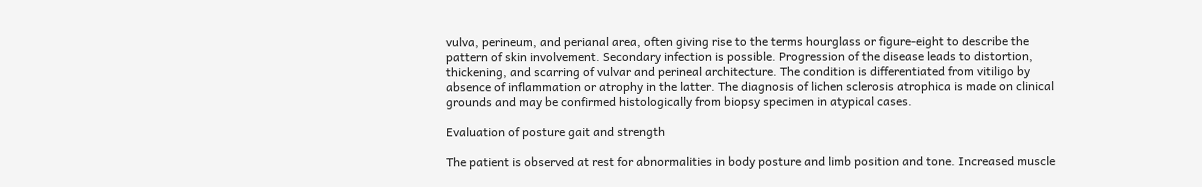vulva, perineum, and perianal area, often giving rise to the terms hourglass or figure-eight to describe the pattern of skin involvement. Secondary infection is possible. Progression of the disease leads to distortion, thickening, and scarring of vulvar and perineal architecture. The condition is differentiated from vitiligo by absence of inflammation or atrophy in the latter. The diagnosis of lichen sclerosis atrophica is made on clinical grounds and may be confirmed histologically from biopsy specimen in atypical cases.

Evaluation of posture gait and strength

The patient is observed at rest for abnormalities in body posture and limb position and tone. Increased muscle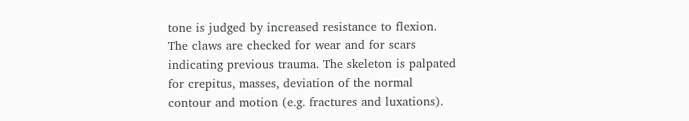tone is judged by increased resistance to flexion. The claws are checked for wear and for scars indicating previous trauma. The skeleton is palpated for crepitus, masses, deviation of the normal contour and motion (e.g. fractures and luxations).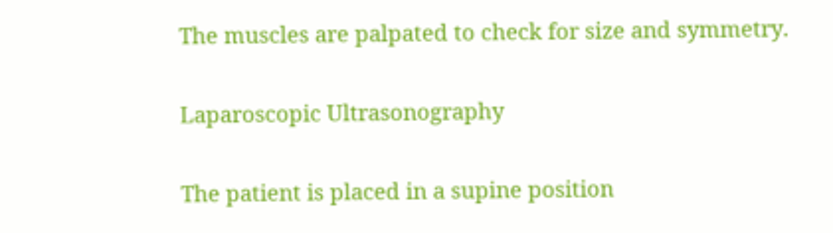The muscles are palpated to check for size and symmetry.

Laparoscopic Ultrasonography

The patient is placed in a supine position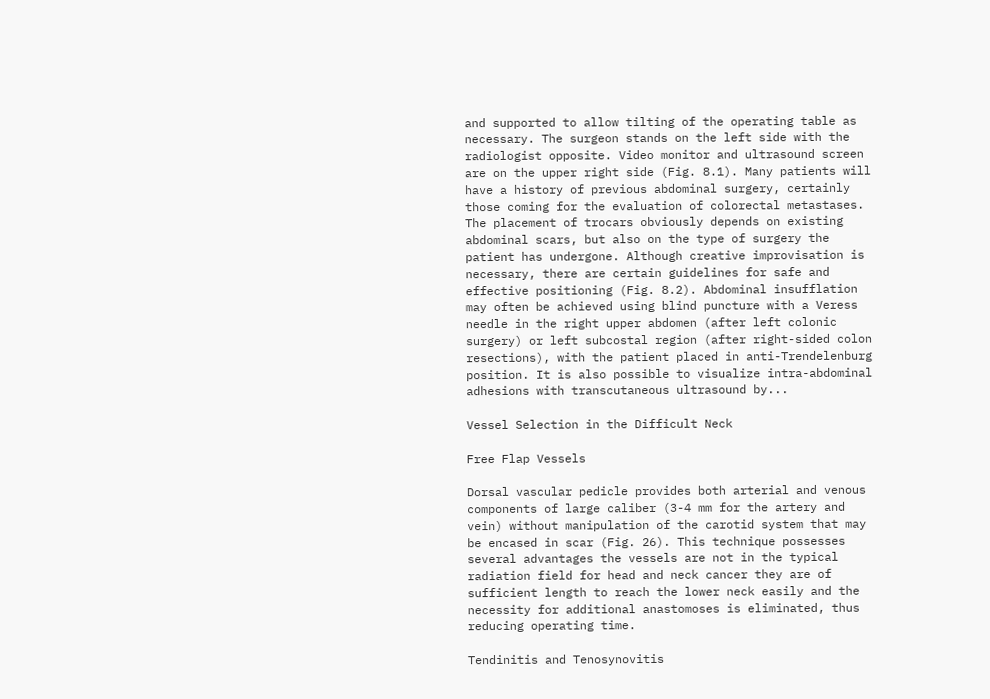and supported to allow tilting of the operating table as necessary. The surgeon stands on the left side with the radiologist opposite. Video monitor and ultrasound screen are on the upper right side (Fig. 8.1). Many patients will have a history of previous abdominal surgery, certainly those coming for the evaluation of colorectal metastases. The placement of trocars obviously depends on existing abdominal scars, but also on the type of surgery the patient has undergone. Although creative improvisation is necessary, there are certain guidelines for safe and effective positioning (Fig. 8.2). Abdominal insufflation may often be achieved using blind puncture with a Veress needle in the right upper abdomen (after left colonic surgery) or left subcostal region (after right-sided colon resections), with the patient placed in anti-Trendelenburg position. It is also possible to visualize intra-abdominal adhesions with transcutaneous ultrasound by...

Vessel Selection in the Difficult Neck

Free Flap Vessels

Dorsal vascular pedicle provides both arterial and venous components of large caliber (3-4 mm for the artery and vein) without manipulation of the carotid system that may be encased in scar (Fig. 26). This technique possesses several advantages the vessels are not in the typical radiation field for head and neck cancer they are of sufficient length to reach the lower neck easily and the necessity for additional anastomoses is eliminated, thus reducing operating time.

Tendinitis and Tenosynovitis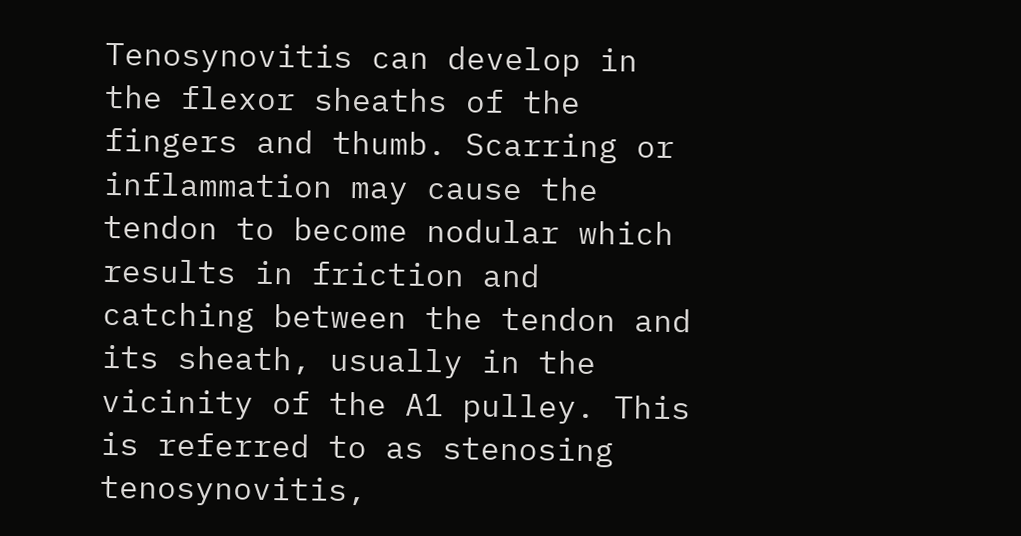Tenosynovitis can develop in the flexor sheaths of the fingers and thumb. Scarring or inflammation may cause the tendon to become nodular which results in friction and catching between the tendon and its sheath, usually in the vicinity of the A1 pulley. This is referred to as stenosing tenosynovitis,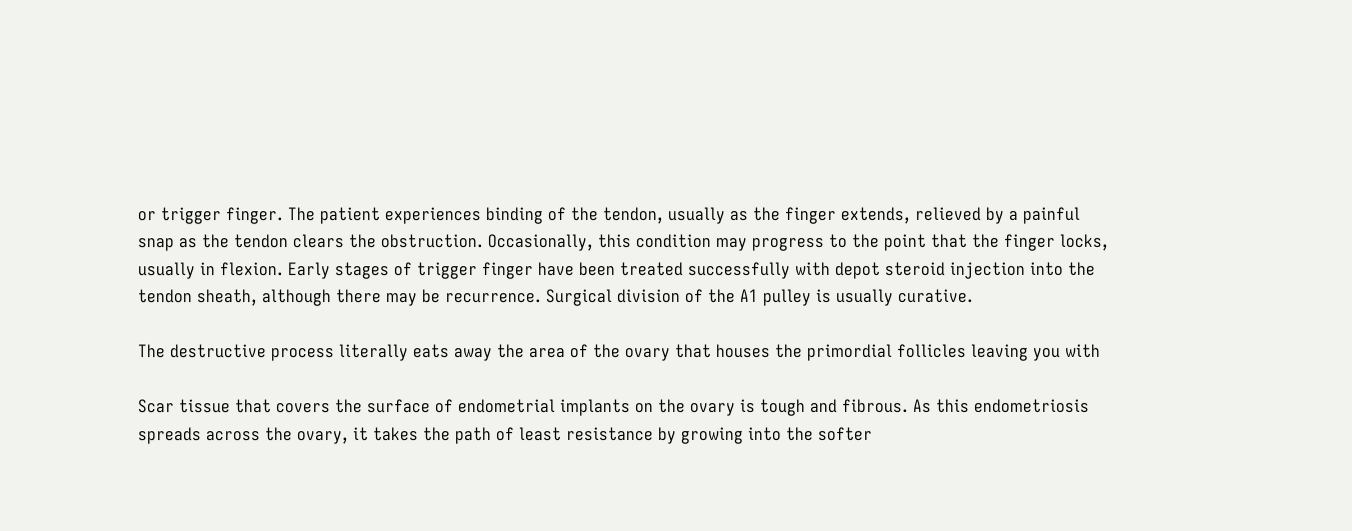or trigger finger. The patient experiences binding of the tendon, usually as the finger extends, relieved by a painful snap as the tendon clears the obstruction. Occasionally, this condition may progress to the point that the finger locks, usually in flexion. Early stages of trigger finger have been treated successfully with depot steroid injection into the tendon sheath, although there may be recurrence. Surgical division of the A1 pulley is usually curative.

The destructive process literally eats away the area of the ovary that houses the primordial follicles leaving you with

Scar tissue that covers the surface of endometrial implants on the ovary is tough and fibrous. As this endometriosis spreads across the ovary, it takes the path of least resistance by growing into the softer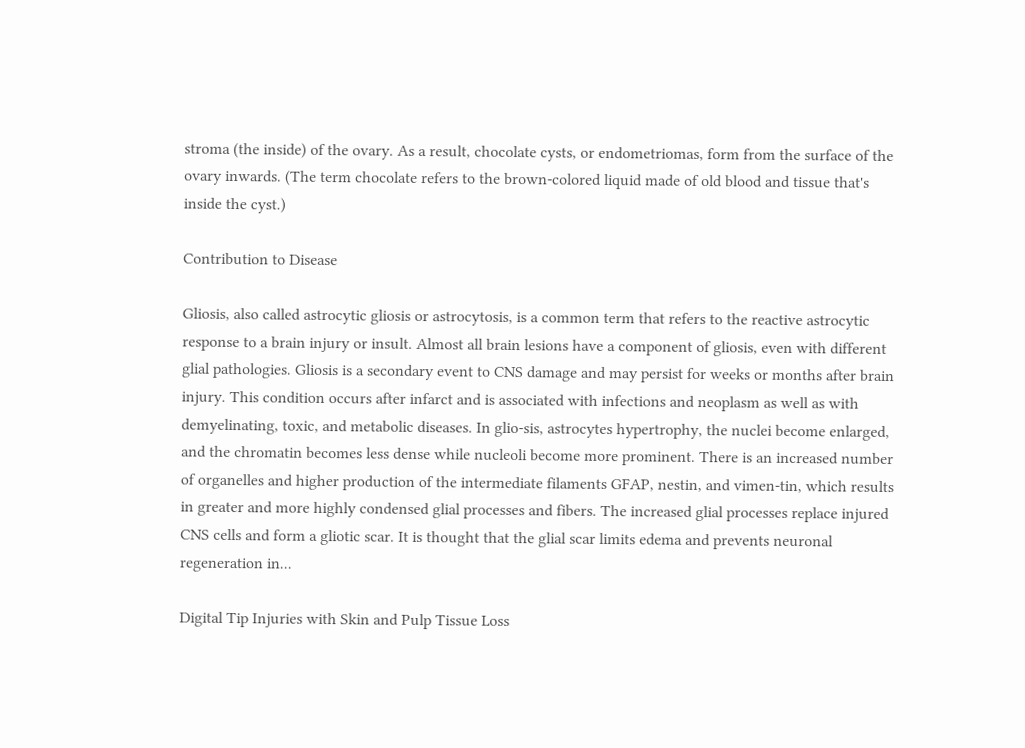stroma (the inside) of the ovary. As a result, chocolate cysts, or endometriomas, form from the surface of the ovary inwards. (The term chocolate refers to the brown-colored liquid made of old blood and tissue that's inside the cyst.)

Contribution to Disease

Gliosis, also called astrocytic gliosis or astrocytosis, is a common term that refers to the reactive astrocytic response to a brain injury or insult. Almost all brain lesions have a component of gliosis, even with different glial pathologies. Gliosis is a secondary event to CNS damage and may persist for weeks or months after brain injury. This condition occurs after infarct and is associated with infections and neoplasm as well as with demyelinating, toxic, and metabolic diseases. In glio-sis, astrocytes hypertrophy, the nuclei become enlarged, and the chromatin becomes less dense while nucleoli become more prominent. There is an increased number of organelles and higher production of the intermediate filaments GFAP, nestin, and vimen-tin, which results in greater and more highly condensed glial processes and fibers. The increased glial processes replace injured CNS cells and form a gliotic scar. It is thought that the glial scar limits edema and prevents neuronal regeneration in...

Digital Tip Injuries with Skin and Pulp Tissue Loss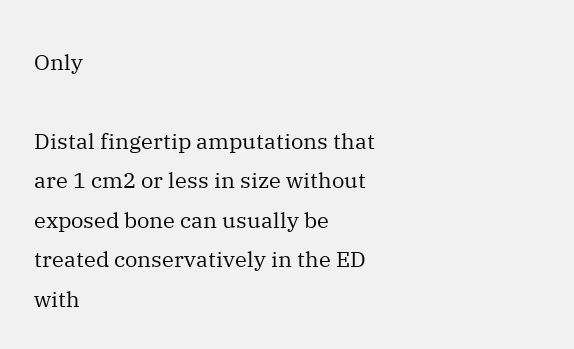Only

Distal fingertip amputations that are 1 cm2 or less in size without exposed bone can usually be treated conservatively in the ED with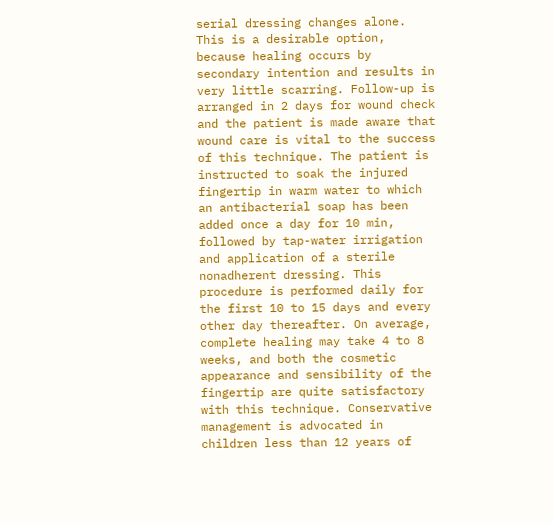serial dressing changes alone. This is a desirable option, because healing occurs by secondary intention and results in very little scarring. Follow-up is arranged in 2 days for wound check and the patient is made aware that wound care is vital to the success of this technique. The patient is instructed to soak the injured fingertip in warm water to which an antibacterial soap has been added once a day for 10 min, followed by tap-water irrigation and application of a sterile nonadherent dressing. This procedure is performed daily for the first 10 to 15 days and every other day thereafter. On average, complete healing may take 4 to 8 weeks, and both the cosmetic appearance and sensibility of the fingertip are quite satisfactory with this technique. Conservative management is advocated in children less than 12 years of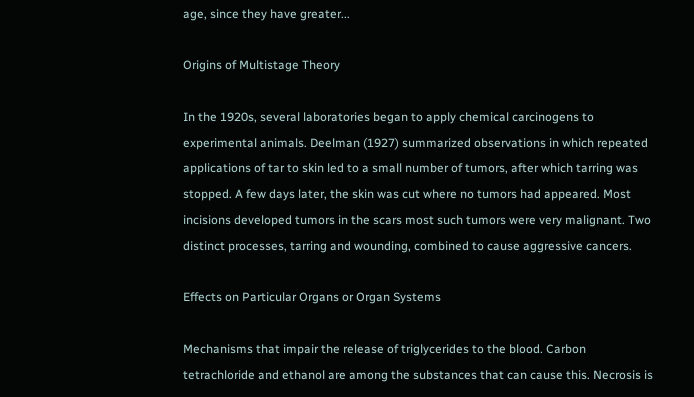age, since they have greater...

Origins of Multistage Theory

In the 1920s, several laboratories began to apply chemical carcinogens to experimental animals. Deelman (1927) summarized observations in which repeated applications of tar to skin led to a small number of tumors, after which tarring was stopped. A few days later, the skin was cut where no tumors had appeared. Most incisions developed tumors in the scars most such tumors were very malignant. Two distinct processes, tarring and wounding, combined to cause aggressive cancers.

Effects on Particular Organs or Organ Systems

Mechanisms that impair the release of triglycerides to the blood. Carbon tetrachloride and ethanol are among the substances that can cause this. Necrosis is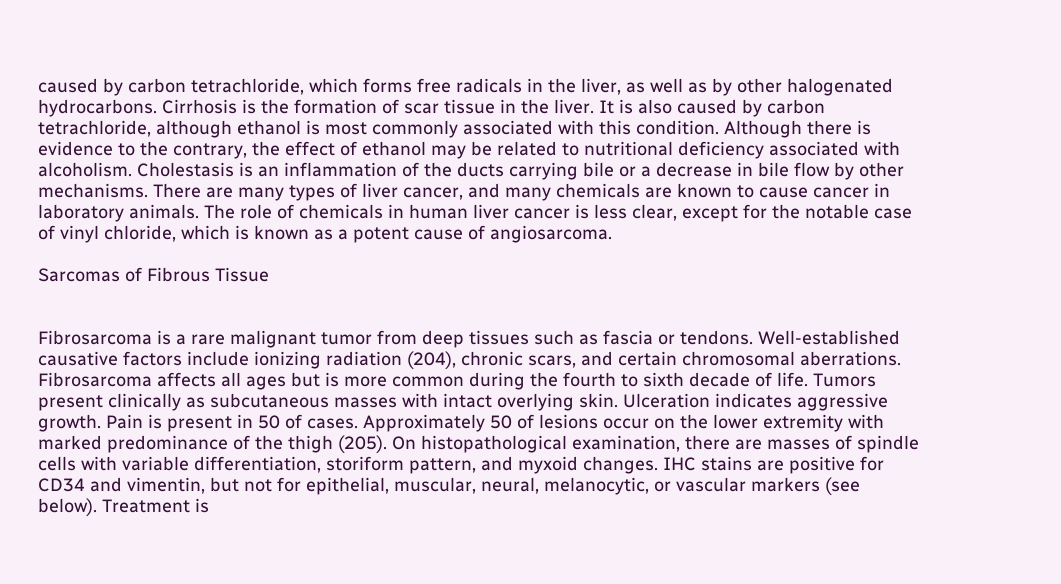caused by carbon tetrachloride, which forms free radicals in the liver, as well as by other halogenated hydrocarbons. Cirrhosis is the formation of scar tissue in the liver. It is also caused by carbon tetrachloride, although ethanol is most commonly associated with this condition. Although there is evidence to the contrary, the effect of ethanol may be related to nutritional deficiency associated with alcoholism. Cholestasis is an inflammation of the ducts carrying bile or a decrease in bile flow by other mechanisms. There are many types of liver cancer, and many chemicals are known to cause cancer in laboratory animals. The role of chemicals in human liver cancer is less clear, except for the notable case of vinyl chloride, which is known as a potent cause of angiosarcoma.

Sarcomas of Fibrous Tissue


Fibrosarcoma is a rare malignant tumor from deep tissues such as fascia or tendons. Well-established causative factors include ionizing radiation (204), chronic scars, and certain chromosomal aberrations. Fibrosarcoma affects all ages but is more common during the fourth to sixth decade of life. Tumors present clinically as subcutaneous masses with intact overlying skin. Ulceration indicates aggressive growth. Pain is present in 50 of cases. Approximately 50 of lesions occur on the lower extremity with marked predominance of the thigh (205). On histopathological examination, there are masses of spindle cells with variable differentiation, storiform pattern, and myxoid changes. IHC stains are positive for CD34 and vimentin, but not for epithelial, muscular, neural, melanocytic, or vascular markers (see below). Treatment is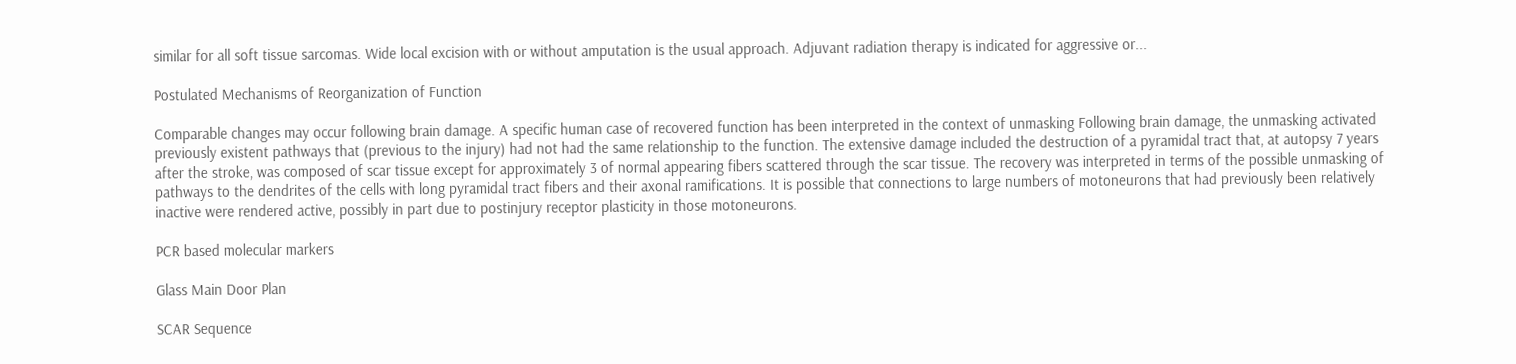similar for all soft tissue sarcomas. Wide local excision with or without amputation is the usual approach. Adjuvant radiation therapy is indicated for aggressive or...

Postulated Mechanisms of Reorganization of Function

Comparable changes may occur following brain damage. A specific human case of recovered function has been interpreted in the context of unmasking Following brain damage, the unmasking activated previously existent pathways that (previous to the injury) had not had the same relationship to the function. The extensive damage included the destruction of a pyramidal tract that, at autopsy 7 years after the stroke, was composed of scar tissue except for approximately 3 of normal appearing fibers scattered through the scar tissue. The recovery was interpreted in terms of the possible unmasking of pathways to the dendrites of the cells with long pyramidal tract fibers and their axonal ramifications. It is possible that connections to large numbers of motoneurons that had previously been relatively inactive were rendered active, possibly in part due to postinjury receptor plasticity in those motoneurons.

PCR based molecular markers

Glass Main Door Plan

SCAR Sequence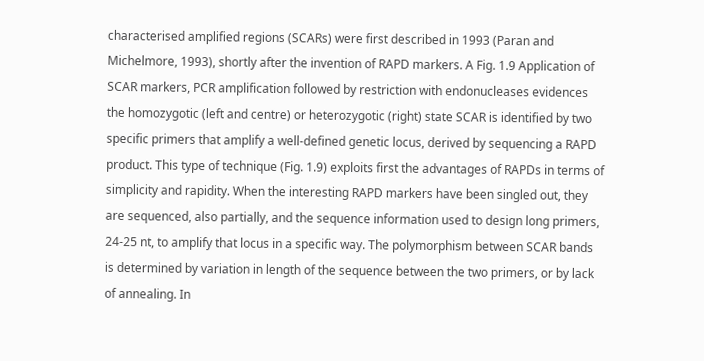characterised amplified regions (SCARs) were first described in 1993 (Paran and Michelmore, 1993), shortly after the invention of RAPD markers. A Fig. 1.9 Application of SCAR markers, PCR amplification followed by restriction with endonucleases evidences the homozygotic (left and centre) or heterozygotic (right) state SCAR is identified by two specific primers that amplify a well-defined genetic locus, derived by sequencing a RAPD product. This type of technique (Fig. 1.9) exploits first the advantages of RAPDs in terms of simplicity and rapidity. When the interesting RAPD markers have been singled out, they are sequenced, also partially, and the sequence information used to design long primers, 24-25 nt, to amplify that locus in a specific way. The polymorphism between SCAR bands is determined by variation in length of the sequence between the two primers, or by lack of annealing. In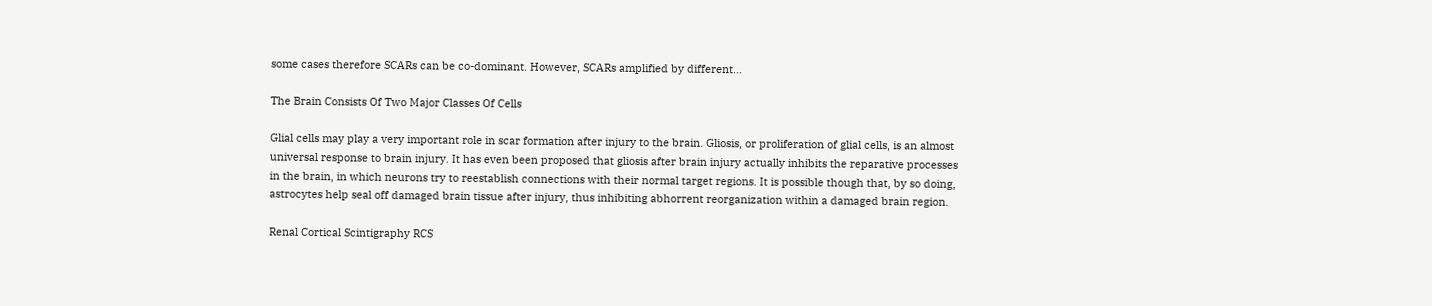some cases therefore SCARs can be co-dominant. However, SCARs amplified by different...

The Brain Consists Of Two Major Classes Of Cells

Glial cells may play a very important role in scar formation after injury to the brain. Gliosis, or proliferation of glial cells, is an almost universal response to brain injury. It has even been proposed that gliosis after brain injury actually inhibits the reparative processes in the brain, in which neurons try to reestablish connections with their normal target regions. It is possible though that, by so doing, astrocytes help seal off damaged brain tissue after injury, thus inhibiting abhorrent reorganization within a damaged brain region.

Renal Cortical Scintigraphy RCS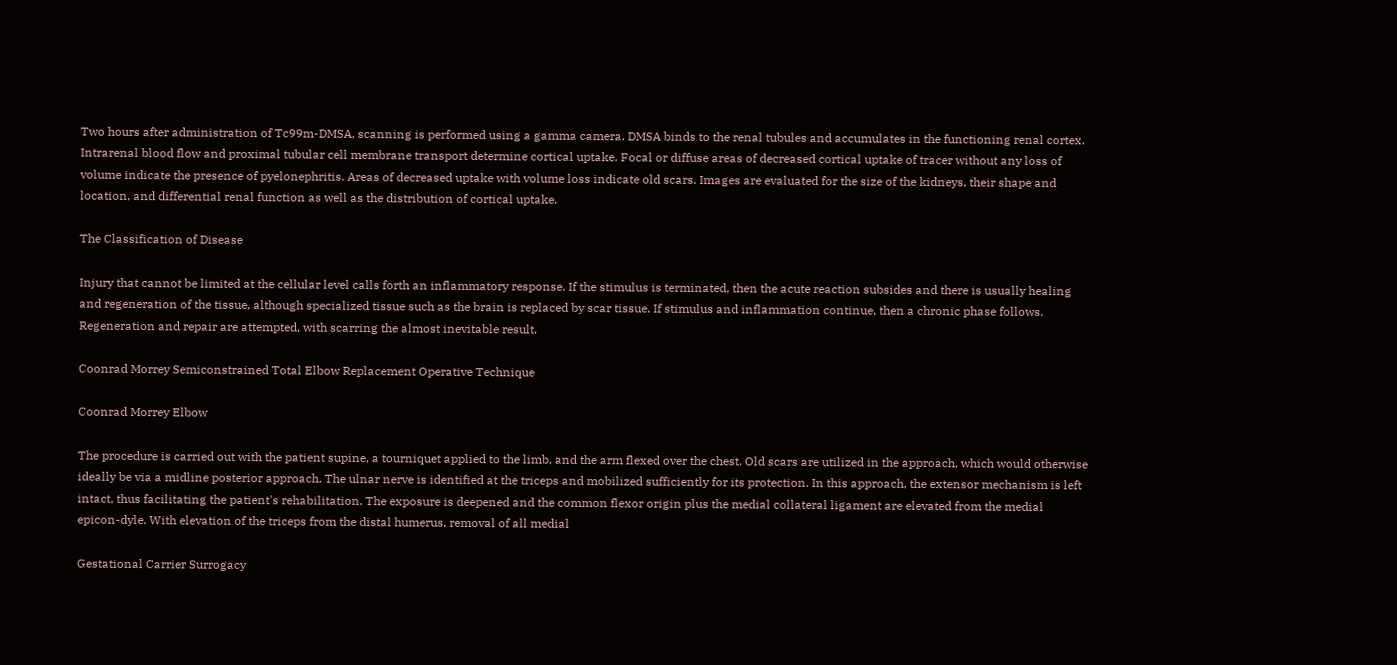Two hours after administration of Tc99m-DMSA, scanning is performed using a gamma camera. DMSA binds to the renal tubules and accumulates in the functioning renal cortex. Intrarenal blood flow and proximal tubular cell membrane transport determine cortical uptake. Focal or diffuse areas of decreased cortical uptake of tracer without any loss of volume indicate the presence of pyelonephritis. Areas of decreased uptake with volume loss indicate old scars. Images are evaluated for the size of the kidneys, their shape and location, and differential renal function as well as the distribution of cortical uptake.

The Classification of Disease

Injury that cannot be limited at the cellular level calls forth an inflammatory response. If the stimulus is terminated, then the acute reaction subsides and there is usually healing and regeneration of the tissue, although specialized tissue such as the brain is replaced by scar tissue. If stimulus and inflammation continue, then a chronic phase follows. Regeneration and repair are attempted, with scarring the almost inevitable result.

Coonrad Morrey Semiconstrained Total Elbow Replacement Operative Technique

Coonrad Morrey Elbow

The procedure is carried out with the patient supine, a tourniquet applied to the limb, and the arm flexed over the chest. Old scars are utilized in the approach, which would otherwise ideally be via a midline posterior approach. The ulnar nerve is identified at the triceps and mobilized sufficiently for its protection. In this approach, the extensor mechanism is left intact, thus facilitating the patient's rehabilitation. The exposure is deepened and the common flexor origin plus the medial collateral ligament are elevated from the medial epicon-dyle. With elevation of the triceps from the distal humerus, removal of all medial

Gestational Carrier Surrogacy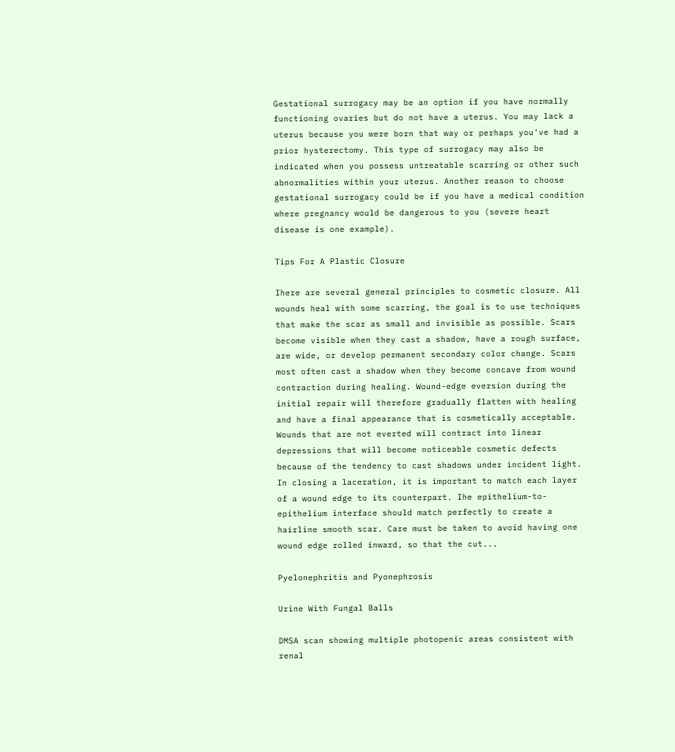Gestational surrogacy may be an option if you have normally functioning ovaries but do not have a uterus. You may lack a uterus because you were born that way or perhaps you've had a prior hysterectomy. This type of surrogacy may also be indicated when you possess untreatable scarring or other such abnormalities within your uterus. Another reason to choose gestational surrogacy could be if you have a medical condition where pregnancy would be dangerous to you (severe heart disease is one example).

Tips For A Plastic Closure

Ihere are several general principles to cosmetic closure. All wounds heal with some scarring, the goal is to use techniques that make the scar as small and invisible as possible. Scars become visible when they cast a shadow, have a rough surface, are wide, or develop permanent secondary color change. Scars most often cast a shadow when they become concave from wound contraction during healing. Wound-edge eversion during the initial repair will therefore gradually flatten with healing and have a final appearance that is cosmetically acceptable. Wounds that are not everted will contract into linear depressions that will become noticeable cosmetic defects because of the tendency to cast shadows under incident light. In closing a laceration, it is important to match each layer of a wound edge to its counterpart. Ihe epithelium-to-epithelium interface should match perfectly to create a hairline smooth scar. Care must be taken to avoid having one wound edge rolled inward, so that the cut...

Pyelonephritis and Pyonephrosis

Urine With Fungal Balls

DMSA scan showing multiple photopenic areas consistent with renal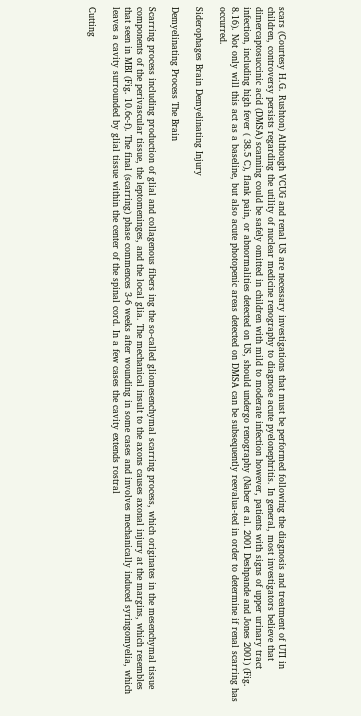scars (Courtesy H.G. Rushton) Although VCUG and renal US are necessary investigations that must be performed following the diagnosis and treatment of UTI in children, controversy persists regarding the utility of nuclear medicine renography to diagnose acute pyelonephritis. In general, most investigators believe that dimercaptosuccinic acid (DMSA) scanning could be safely omitted in children with mild to moderate infection however, patients with signs of upper urinary tract infection, including high fever ( 38.5 C), flank pain, or abnormalities detected on US, should undergo renography (Naber et al. 2001 Deshpande and Jones 2001) (Fig. 8.16). Not only will this act as a baseline, but also acute photopenic areas detected on DMSA can be subsequently reevalua-ted in order to determine if renal scarring has occurred.

Siderophages Brain Demyelinating Injury

Demyelinating Process The Brain

Scarring process including production of glial and collagenous fibers ing the so-called gliomesenchymal scarring process, which originates in the mesenchymal tissue components of the perivascular tissue, the leptomeninges, and the local glia. The mechanical insult to the axons causes axonal injury at the margins, which resembles that seen in MBI (Fig. 10.6c-f). The final (scarring) phase commences 3-6 weeks after wounding in some cases and involves mechanically induced syringomyelia, which leaves a cavity surrounded by glial tissue within the center of the spinal cord. In a few cases the cavity extends rostral

Cutting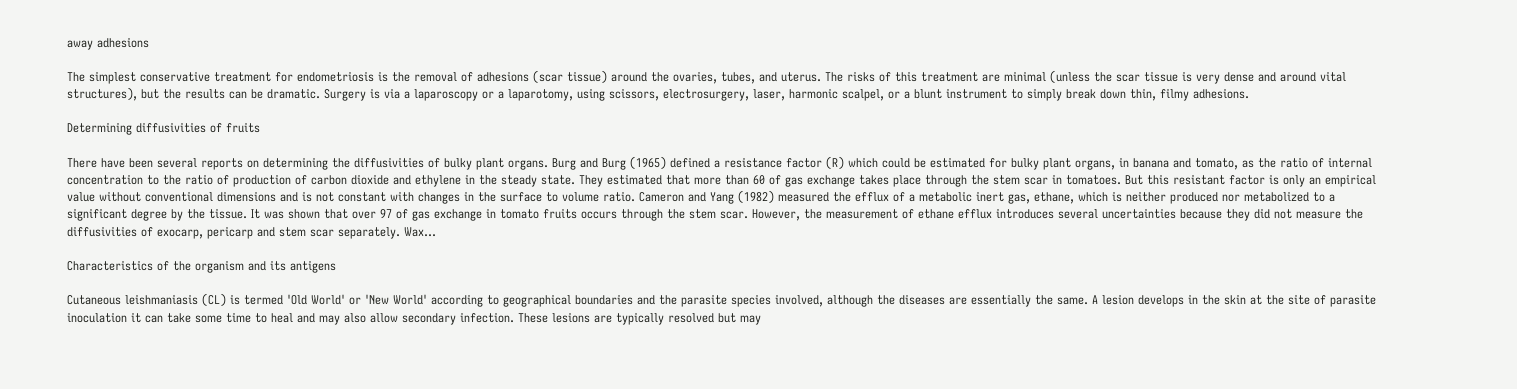away adhesions

The simplest conservative treatment for endometriosis is the removal of adhesions (scar tissue) around the ovaries, tubes, and uterus. The risks of this treatment are minimal (unless the scar tissue is very dense and around vital structures), but the results can be dramatic. Surgery is via a laparoscopy or a laparotomy, using scissors, electrosurgery, laser, harmonic scalpel, or a blunt instrument to simply break down thin, filmy adhesions.

Determining diffusivities of fruits

There have been several reports on determining the diffusivities of bulky plant organs. Burg and Burg (1965) defined a resistance factor (R) which could be estimated for bulky plant organs, in banana and tomato, as the ratio of internal concentration to the ratio of production of carbon dioxide and ethylene in the steady state. They estimated that more than 60 of gas exchange takes place through the stem scar in tomatoes. But this resistant factor is only an empirical value without conventional dimensions and is not constant with changes in the surface to volume ratio. Cameron and Yang (1982) measured the efflux of a metabolic inert gas, ethane, which is neither produced nor metabolized to a significant degree by the tissue. It was shown that over 97 of gas exchange in tomato fruits occurs through the stem scar. However, the measurement of ethane efflux introduces several uncertainties because they did not measure the diffusivities of exocarp, pericarp and stem scar separately. Wax...

Characteristics of the organism and its antigens

Cutaneous leishmaniasis (CL) is termed 'Old World' or 'New World' according to geographical boundaries and the parasite species involved, although the diseases are essentially the same. A lesion develops in the skin at the site of parasite inoculation it can take some time to heal and may also allow secondary infection. These lesions are typically resolved but may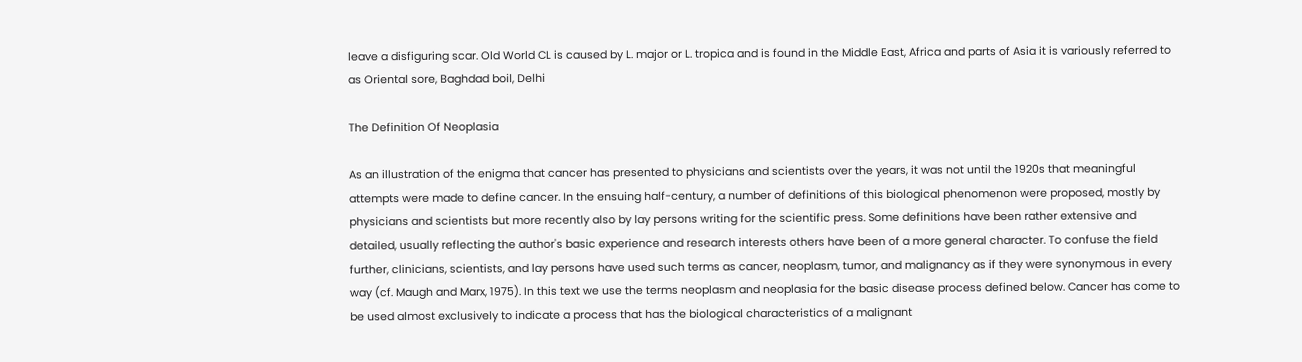leave a disfiguring scar. Old World CL is caused by L. major or L. tropica and is found in the Middle East, Africa and parts of Asia it is variously referred to as Oriental sore, Baghdad boil, Delhi

The Definition Of Neoplasia

As an illustration of the enigma that cancer has presented to physicians and scientists over the years, it was not until the 1920s that meaningful attempts were made to define cancer. In the ensuing half-century, a number of definitions of this biological phenomenon were proposed, mostly by physicians and scientists but more recently also by lay persons writing for the scientific press. Some definitions have been rather extensive and detailed, usually reflecting the author's basic experience and research interests others have been of a more general character. To confuse the field further, clinicians, scientists, and lay persons have used such terms as cancer, neoplasm, tumor, and malignancy as if they were synonymous in every way (cf. Maugh and Marx, 1975). In this text we use the terms neoplasm and neoplasia for the basic disease process defined below. Cancer has come to be used almost exclusively to indicate a process that has the biological characteristics of a malignant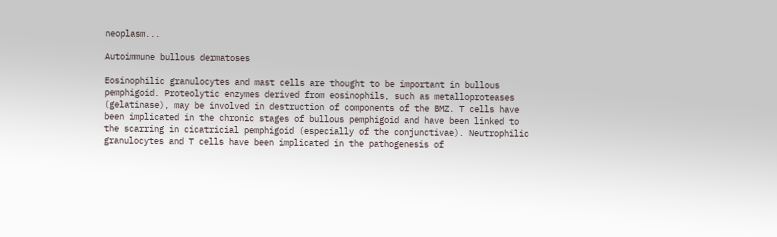neoplasm...

Autoimmune bullous dermatoses

Eosinophilic granulocytes and mast cells are thought to be important in bullous pemphigoid. Proteolytic enzymes derived from eosinophils, such as metalloproteases (gelatinase), may be involved in destruction of components of the BMZ. T cells have been implicated in the chronic stages of bullous pemphigoid and have been linked to the scarring in cicatricial pemphigoid (especially of the conjunctivae). Neutrophilic granulocytes and T cells have been implicated in the pathogenesis of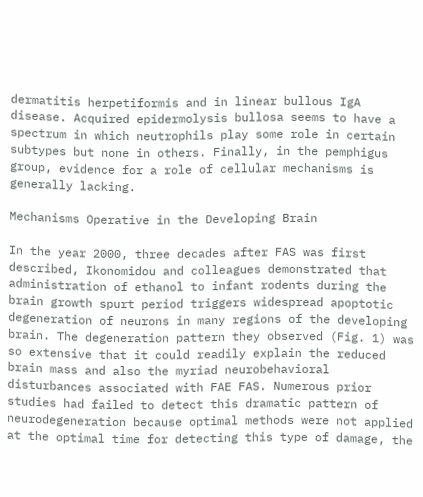dermatitis herpetiformis and in linear bullous IgA disease. Acquired epidermolysis bullosa seems to have a spectrum in which neutrophils play some role in certain subtypes but none in others. Finally, in the pemphigus group, evidence for a role of cellular mechanisms is generally lacking.

Mechanisms Operative in the Developing Brain

In the year 2000, three decades after FAS was first described, Ikonomidou and colleagues demonstrated that administration of ethanol to infant rodents during the brain growth spurt period triggers widespread apoptotic degeneration of neurons in many regions of the developing brain. The degeneration pattern they observed (Fig. 1) was so extensive that it could readily explain the reduced brain mass and also the myriad neurobehavioral disturbances associated with FAE FAS. Numerous prior studies had failed to detect this dramatic pattern of neurodegeneration because optimal methods were not applied at the optimal time for detecting this type of damage, the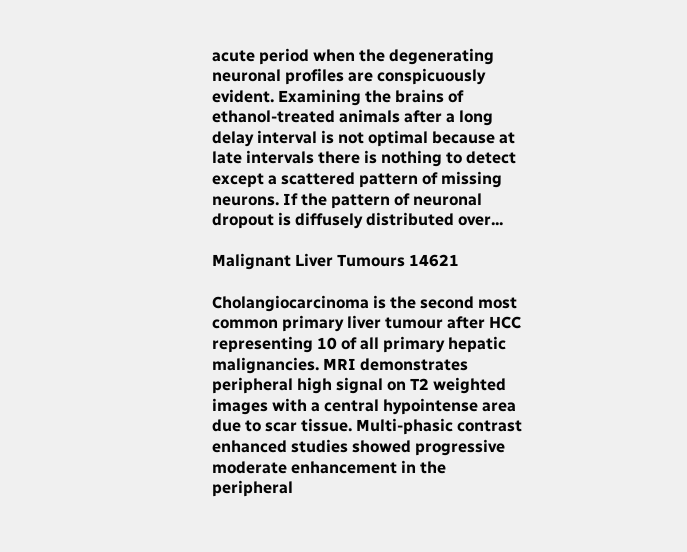acute period when the degenerating neuronal profiles are conspicuously evident. Examining the brains of ethanol-treated animals after a long delay interval is not optimal because at late intervals there is nothing to detect except a scattered pattern of missing neurons. If the pattern of neuronal dropout is diffusely distributed over...

Malignant Liver Tumours 14621

Cholangiocarcinoma is the second most common primary liver tumour after HCC representing 10 of all primary hepatic malignancies. MRI demonstrates peripheral high signal on T2 weighted images with a central hypointense area due to scar tissue. Multi-phasic contrast enhanced studies showed progressive moderate enhancement in the peripheral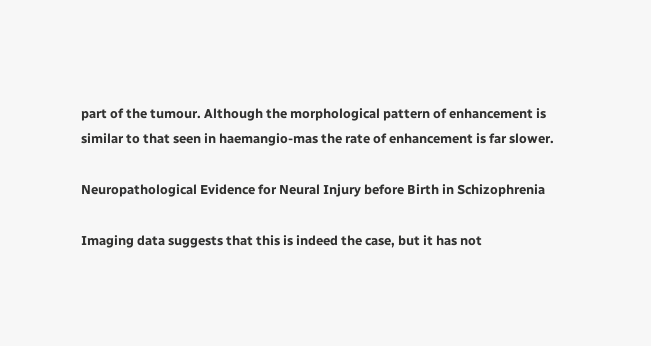part of the tumour. Although the morphological pattern of enhancement is similar to that seen in haemangio-mas the rate of enhancement is far slower.

Neuropathological Evidence for Neural Injury before Birth in Schizophrenia

Imaging data suggests that this is indeed the case, but it has not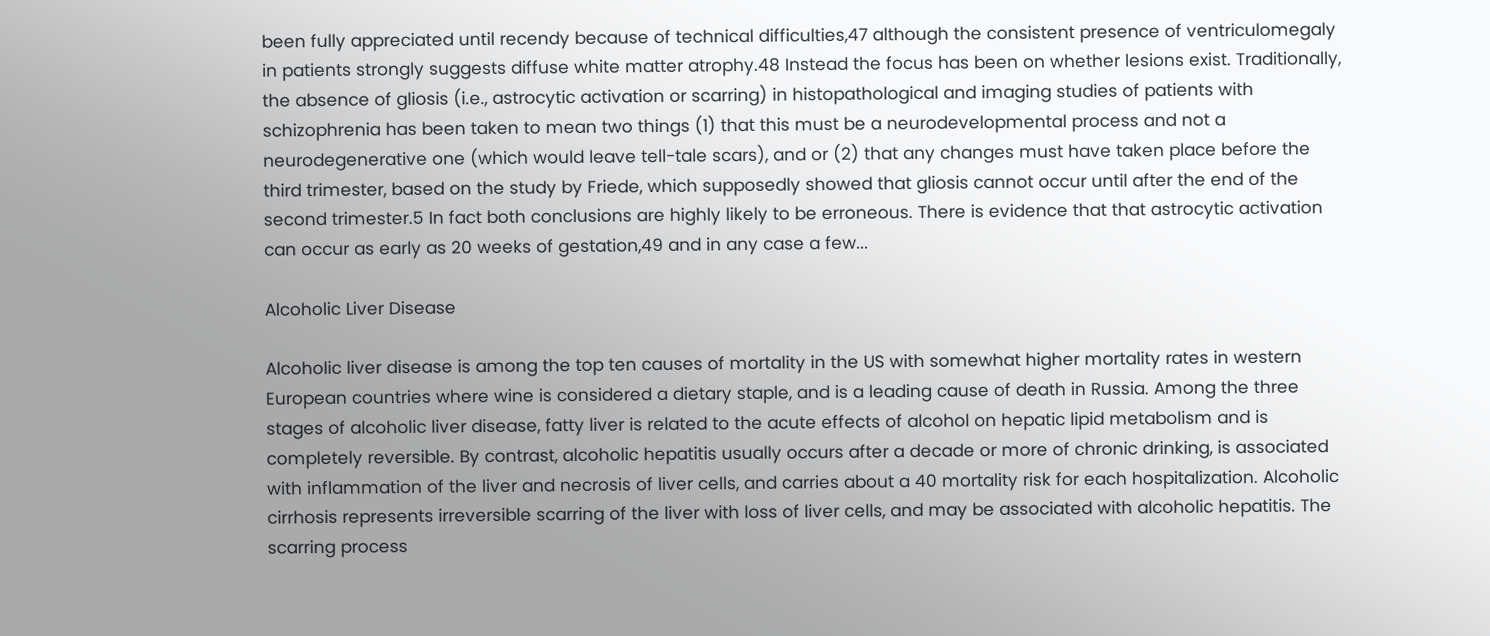been fully appreciated until recendy because of technical difficulties,47 although the consistent presence of ventriculomegaly in patients strongly suggests diffuse white matter atrophy.48 Instead the focus has been on whether lesions exist. Traditionally, the absence of gliosis (i.e., astrocytic activation or scarring) in histopathological and imaging studies of patients with schizophrenia has been taken to mean two things (1) that this must be a neurodevelopmental process and not a neurodegenerative one (which would leave tell-tale scars), and or (2) that any changes must have taken place before the third trimester, based on the study by Friede, which supposedly showed that gliosis cannot occur until after the end of the second trimester.5 In fact both conclusions are highly likely to be erroneous. There is evidence that that astrocytic activation can occur as early as 20 weeks of gestation,49 and in any case a few...

Alcoholic Liver Disease

Alcoholic liver disease is among the top ten causes of mortality in the US with somewhat higher mortality rates in western European countries where wine is considered a dietary staple, and is a leading cause of death in Russia. Among the three stages of alcoholic liver disease, fatty liver is related to the acute effects of alcohol on hepatic lipid metabolism and is completely reversible. By contrast, alcoholic hepatitis usually occurs after a decade or more of chronic drinking, is associated with inflammation of the liver and necrosis of liver cells, and carries about a 40 mortality risk for each hospitalization. Alcoholic cirrhosis represents irreversible scarring of the liver with loss of liver cells, and may be associated with alcoholic hepatitis. The scarring process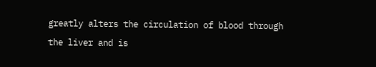greatly alters the circulation of blood through the liver and is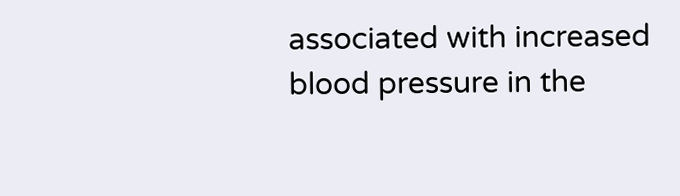associated with increased blood pressure in the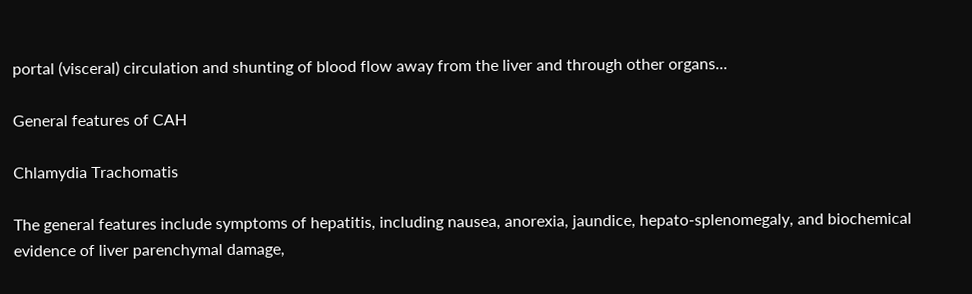portal (visceral) circulation and shunting of blood flow away from the liver and through other organs...

General features of CAH

Chlamydia Trachomatis

The general features include symptoms of hepatitis, including nausea, anorexia, jaundice, hepato-splenomegaly, and biochemical evidence of liver parenchymal damage,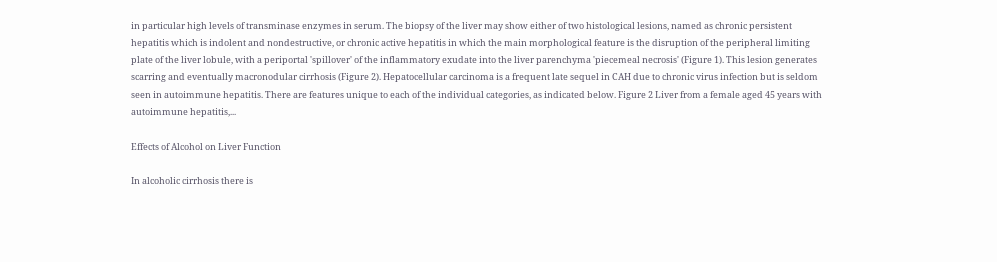in particular high levels of transminase enzymes in serum. The biopsy of the liver may show either of two histological lesions, named as chronic persistent hepatitis which is indolent and nondestructive, or chronic active hepatitis in which the main morphological feature is the disruption of the peripheral limiting plate of the liver lobule, with a periportal 'spillover' of the inflammatory exudate into the liver parenchyma 'piecemeal necrosis' (Figure 1). This lesion generates scarring and eventually macronodular cirrhosis (Figure 2). Hepatocellular carcinoma is a frequent late sequel in CAH due to chronic virus infection but is seldom seen in autoimmune hepatitis. There are features unique to each of the individual categories, as indicated below. Figure 2 Liver from a female aged 45 years with autoimmune hepatitis,...

Effects of Alcohol on Liver Function

In alcoholic cirrhosis there is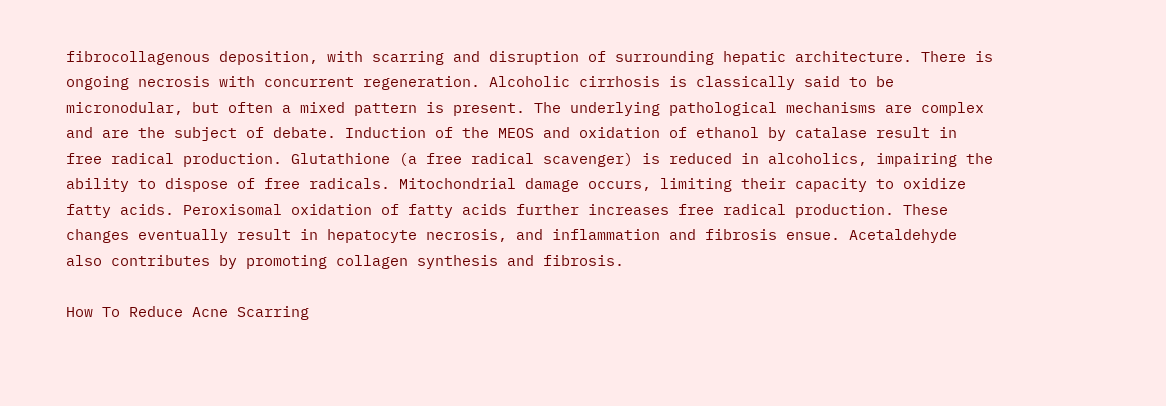fibrocollagenous deposition, with scarring and disruption of surrounding hepatic architecture. There is ongoing necrosis with concurrent regeneration. Alcoholic cirrhosis is classically said to be micronodular, but often a mixed pattern is present. The underlying pathological mechanisms are complex and are the subject of debate. Induction of the MEOS and oxidation of ethanol by catalase result in free radical production. Glutathione (a free radical scavenger) is reduced in alcoholics, impairing the ability to dispose of free radicals. Mitochondrial damage occurs, limiting their capacity to oxidize fatty acids. Peroxisomal oxidation of fatty acids further increases free radical production. These changes eventually result in hepatocyte necrosis, and inflammation and fibrosis ensue. Acetaldehyde also contributes by promoting collagen synthesis and fibrosis.

How To Reduce Acne Scarring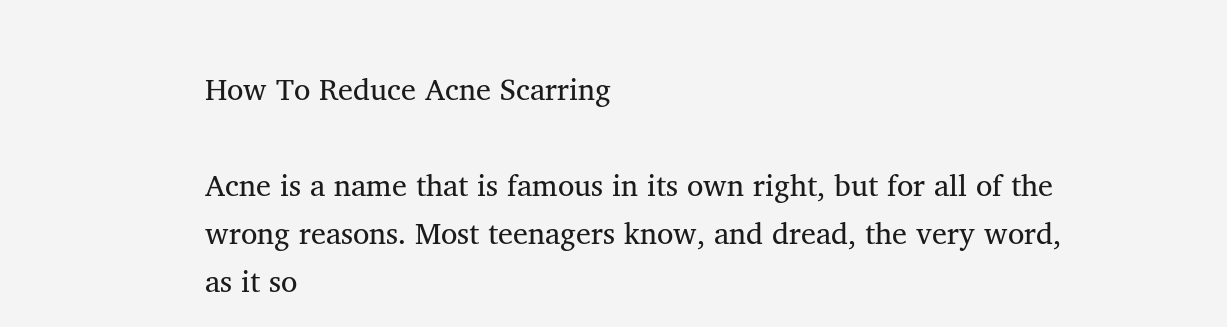How To Reduce Acne Scarring

Acne is a name that is famous in its own right, but for all of the wrong reasons. Most teenagers know, and dread, the very word, as it so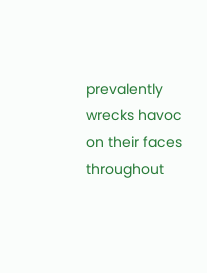prevalently wrecks havoc on their faces throughout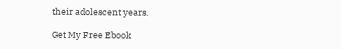their adolescent years.

Get My Free Ebook